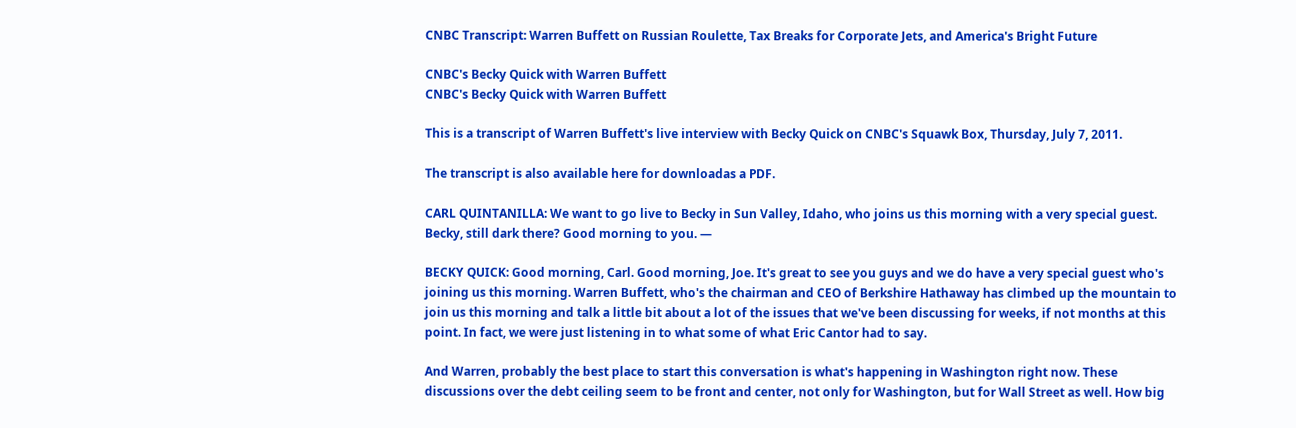CNBC Transcript: Warren Buffett on Russian Roulette, Tax Breaks for Corporate Jets, and America's Bright Future

CNBC's Becky Quick with Warren Buffett
CNBC's Becky Quick with Warren Buffett

This is a transcript of Warren Buffett's live interview with Becky Quick on CNBC's Squawk Box, Thursday, July 7, 2011.

The transcript is also available here for downloadas a PDF.

CARL QUINTANILLA: We want to go live to Becky in Sun Valley, Idaho, who joins us this morning with a very special guest. Becky, still dark there? Good morning to you. —

BECKY QUICK: Good morning, Carl. Good morning, Joe. It's great to see you guys and we do have a very special guest who's joining us this morning. Warren Buffett, who's the chairman and CEO of Berkshire Hathaway has climbed up the mountain to join us this morning and talk a little bit about a lot of the issues that we've been discussing for weeks, if not months at this point. In fact, we were just listening in to what some of what Eric Cantor had to say.

And Warren, probably the best place to start this conversation is what's happening in Washington right now. These discussions over the debt ceiling seem to be front and center, not only for Washington, but for Wall Street as well. How big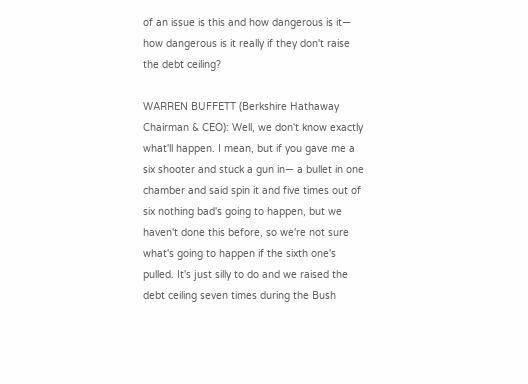of an issue is this and how dangerous is it— how dangerous is it really if they don't raise the debt ceiling?

WARREN BUFFETT (Berkshire Hathaway Chairman & CEO): Well, we don't know exactly what'll happen. I mean, but if you gave me a six shooter and stuck a gun in— a bullet in one chamber and said spin it and five times out of six nothing bad's going to happen, but we haven't done this before, so we're not sure what's going to happen if the sixth one's pulled. It's just silly to do and we raised the debt ceiling seven times during the Bush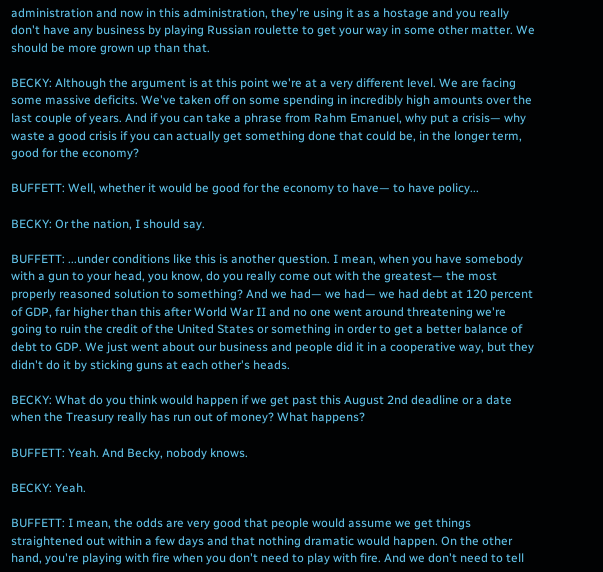administration and now in this administration, they're using it as a hostage and you really don't have any business by playing Russian roulette to get your way in some other matter. We should be more grown up than that.

BECKY: Although the argument is at this point we're at a very different level. We are facing some massive deficits. We've taken off on some spending in incredibly high amounts over the last couple of years. And if you can take a phrase from Rahm Emanuel, why put a crisis— why waste a good crisis if you can actually get something done that could be, in the longer term, good for the economy?

BUFFETT: Well, whether it would be good for the economy to have— to have policy...

BECKY: Or the nation, I should say.

BUFFETT: ...under conditions like this is another question. I mean, when you have somebody with a gun to your head, you know, do you really come out with the greatest— the most properly reasoned solution to something? And we had— we had— we had debt at 120 percent of GDP, far higher than this after World War II and no one went around threatening we're going to ruin the credit of the United States or something in order to get a better balance of debt to GDP. We just went about our business and people did it in a cooperative way, but they didn't do it by sticking guns at each other's heads.

BECKY: What do you think would happen if we get past this August 2nd deadline or a date when the Treasury really has run out of money? What happens?

BUFFETT: Yeah. And Becky, nobody knows.

BECKY: Yeah.

BUFFETT: I mean, the odds are very good that people would assume we get things straightened out within a few days and that nothing dramatic would happen. On the other hand, you're playing with fire when you don't need to play with fire. And we don't need to tell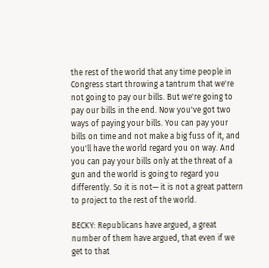the rest of the world that any time people in Congress start throwing a tantrum that we're not going to pay our bills. But we're going to pay our bills in the end. Now you've got two ways of paying your bills. You can pay your bills on time and not make a big fuss of it, and you'll have the world regard you on way. And you can pay your bills only at the threat of a gun and the world is going to regard you differently. So it is not— it is not a great pattern to project to the rest of the world.

BECKY: Republicans have argued, a great number of them have argued, that even if we get to that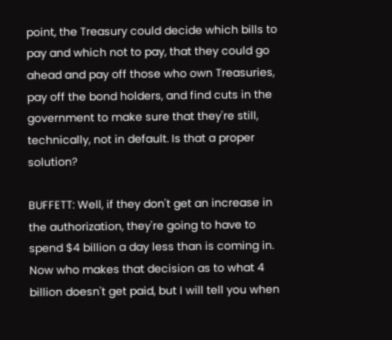point, the Treasury could decide which bills to pay and which not to pay, that they could go ahead and pay off those who own Treasuries, pay off the bond holders, and find cuts in the government to make sure that they're still, technically, not in default. Is that a proper solution?

BUFFETT: Well, if they don't get an increase in the authorization, they're going to have to spend $4 billion a day less than is coming in. Now who makes that decision as to what 4 billion doesn't get paid, but I will tell you when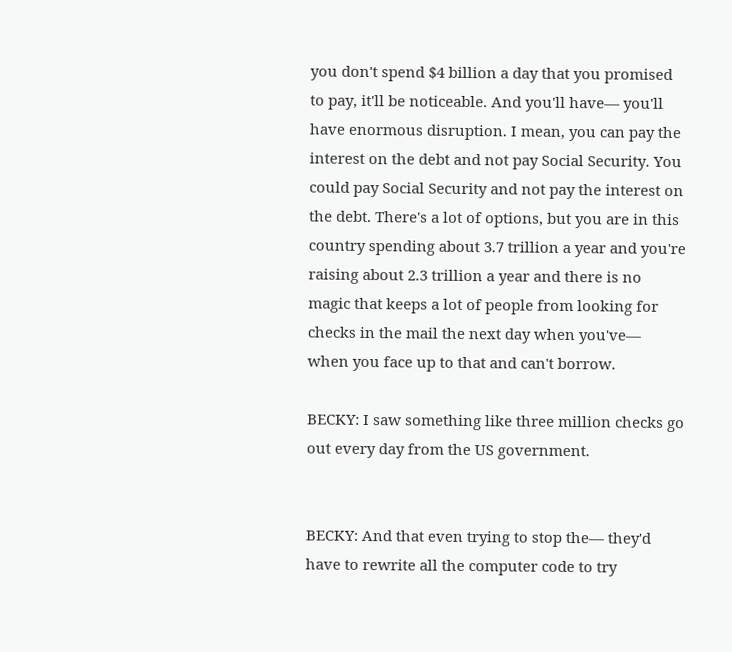you don't spend $4 billion a day that you promised to pay, it'll be noticeable. And you'll have— you'll have enormous disruption. I mean, you can pay the interest on the debt and not pay Social Security. You could pay Social Security and not pay the interest on the debt. There's a lot of options, but you are in this country spending about 3.7 trillion a year and you're raising about 2.3 trillion a year and there is no magic that keeps a lot of people from looking for checks in the mail the next day when you've— when you face up to that and can't borrow.

BECKY: I saw something like three million checks go out every day from the US government.


BECKY: And that even trying to stop the— they'd have to rewrite all the computer code to try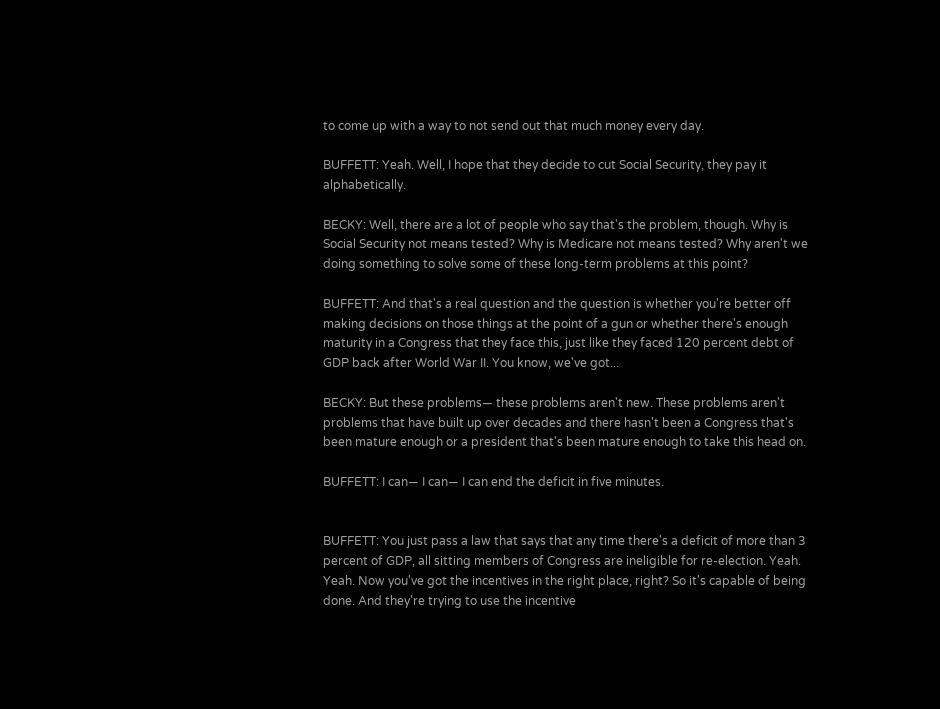to come up with a way to not send out that much money every day.

BUFFETT: Yeah. Well, I hope that they decide to cut Social Security, they pay it alphabetically.

BECKY: Well, there are a lot of people who say that's the problem, though. Why is Social Security not means tested? Why is Medicare not means tested? Why aren't we doing something to solve some of these long-term problems at this point?

BUFFETT: And that's a real question and the question is whether you're better off making decisions on those things at the point of a gun or whether there's enough maturity in a Congress that they face this, just like they faced 120 percent debt of GDP back after World War II. You know, we've got...

BECKY: But these problems— these problems aren't new. These problems aren't problems that have built up over decades and there hasn't been a Congress that's been mature enough or a president that's been mature enough to take this head on.

BUFFETT: I can— I can— I can end the deficit in five minutes.


BUFFETT: You just pass a law that says that any time there's a deficit of more than 3 percent of GDP, all sitting members of Congress are ineligible for re-election. Yeah. Yeah. Now you've got the incentives in the right place, right? So it's capable of being done. And they're trying to use the incentive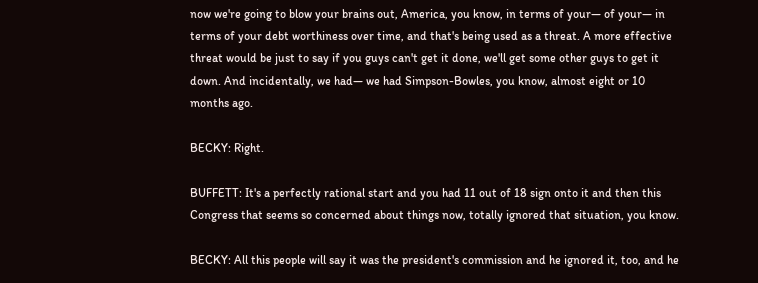now we're going to blow your brains out, America, you know, in terms of your— of your— in terms of your debt worthiness over time, and that's being used as a threat. A more effective threat would be just to say if you guys can't get it done, we'll get some other guys to get it down. And incidentally, we had— we had Simpson-Bowles, you know, almost eight or 10 months ago.

BECKY: Right.

BUFFETT: It's a perfectly rational start and you had 11 out of 18 sign onto it and then this Congress that seems so concerned about things now, totally ignored that situation, you know.

BECKY: All this people will say it was the president's commission and he ignored it, too, and he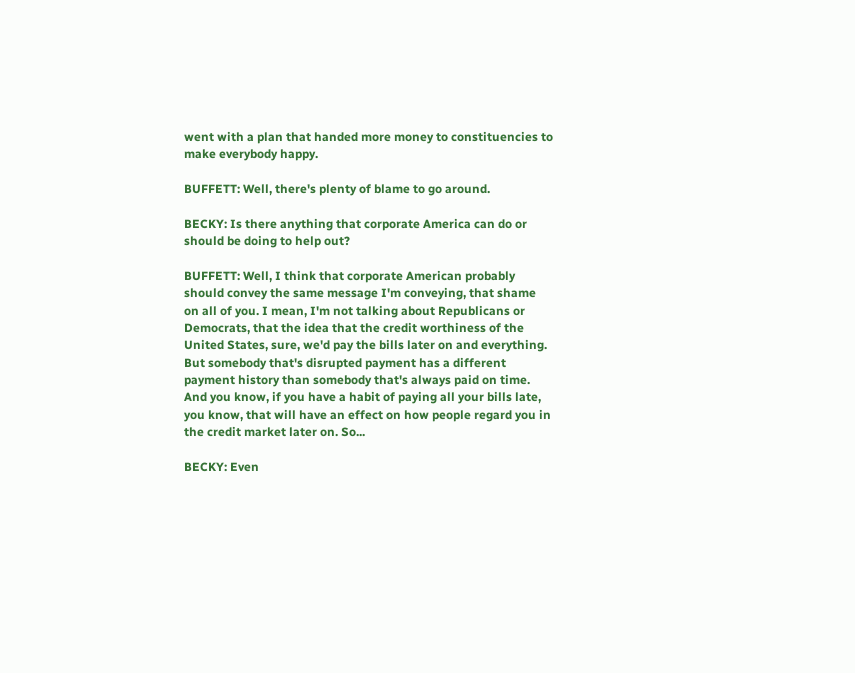went with a plan that handed more money to constituencies to make everybody happy.

BUFFETT: Well, there's plenty of blame to go around.

BECKY: Is there anything that corporate America can do or should be doing to help out?

BUFFETT: Well, I think that corporate American probably should convey the same message I'm conveying, that shame on all of you. I mean, I'm not talking about Republicans or Democrats, that the idea that the credit worthiness of the United States, sure, we'd pay the bills later on and everything. But somebody that's disrupted payment has a different payment history than somebody that's always paid on time. And you know, if you have a habit of paying all your bills late, you know, that will have an effect on how people regard you in the credit market later on. So...

BECKY: Even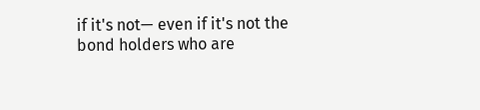if it's not— even if it's not the bond holders who are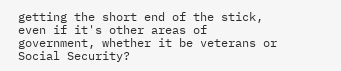getting the short end of the stick, even if it's other areas of government, whether it be veterans or Social Security?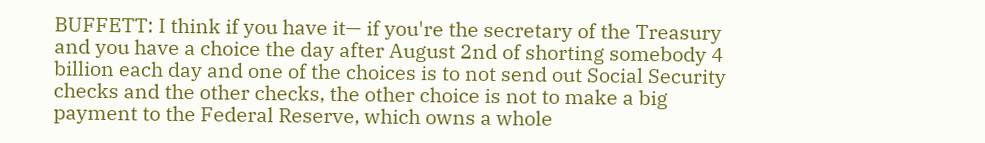BUFFETT: I think if you have it— if you're the secretary of the Treasury and you have a choice the day after August 2nd of shorting somebody 4 billion each day and one of the choices is to not send out Social Security checks and the other checks, the other choice is not to make a big payment to the Federal Reserve, which owns a whole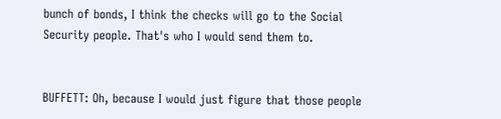bunch of bonds, I think the checks will go to the Social Security people. That's who I would send them to.


BUFFETT: Oh, because I would just figure that those people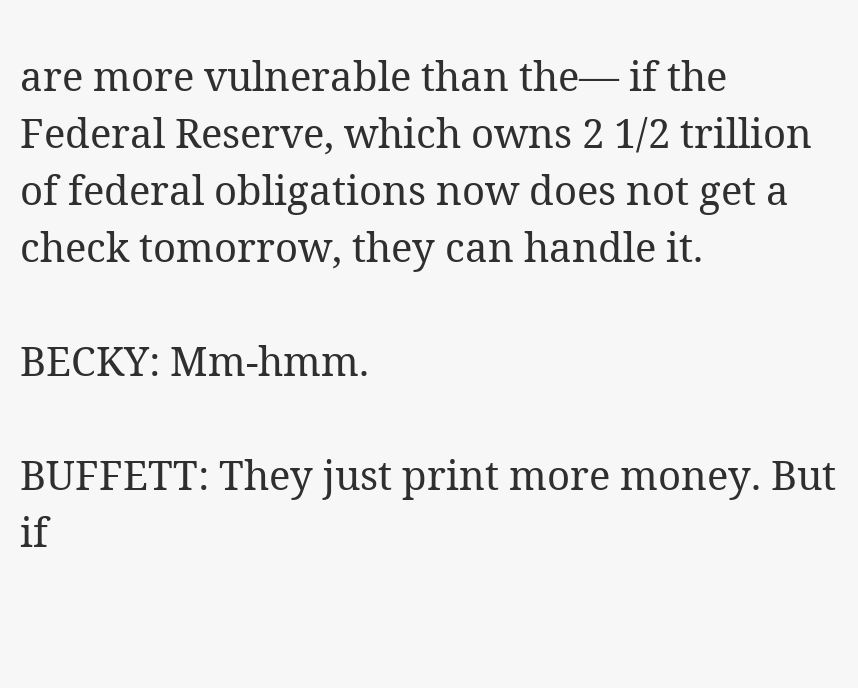are more vulnerable than the— if the Federal Reserve, which owns 2 1/2 trillion of federal obligations now does not get a check tomorrow, they can handle it.

BECKY: Mm-hmm.

BUFFETT: They just print more money. But if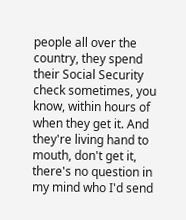people all over the country, they spend their Social Security check sometimes, you know, within hours of when they get it. And they're living hand to mouth, don't get it, there's no question in my mind who I'd send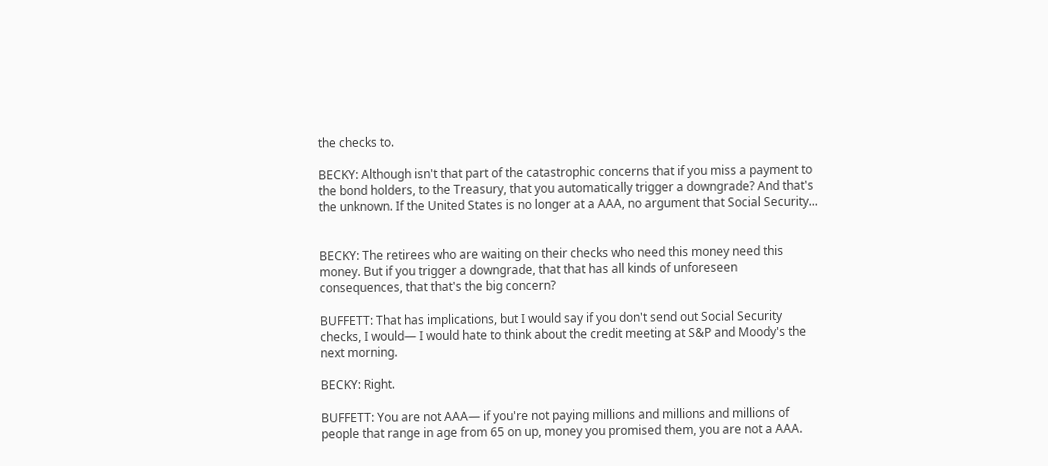the checks to.

BECKY: Although isn't that part of the catastrophic concerns that if you miss a payment to the bond holders, to the Treasury, that you automatically trigger a downgrade? And that's the unknown. If the United States is no longer at a AAA, no argument that Social Security...


BECKY: The retirees who are waiting on their checks who need this money need this money. But if you trigger a downgrade, that that has all kinds of unforeseen consequences, that that's the big concern?

BUFFETT: That has implications, but I would say if you don't send out Social Security checks, I would— I would hate to think about the credit meeting at S&P and Moody's the next morning.

BECKY: Right.

BUFFETT: You are not AAA— if you're not paying millions and millions and millions of people that range in age from 65 on up, money you promised them, you are not a AAA.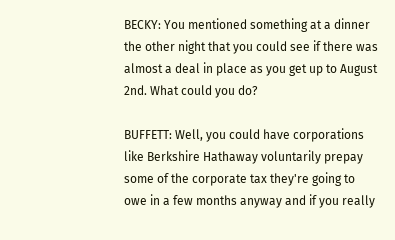BECKY: You mentioned something at a dinner the other night that you could see if there was almost a deal in place as you get up to August 2nd. What could you do?

BUFFETT: Well, you could have corporations like Berkshire Hathaway voluntarily prepay some of the corporate tax they're going to owe in a few months anyway and if you really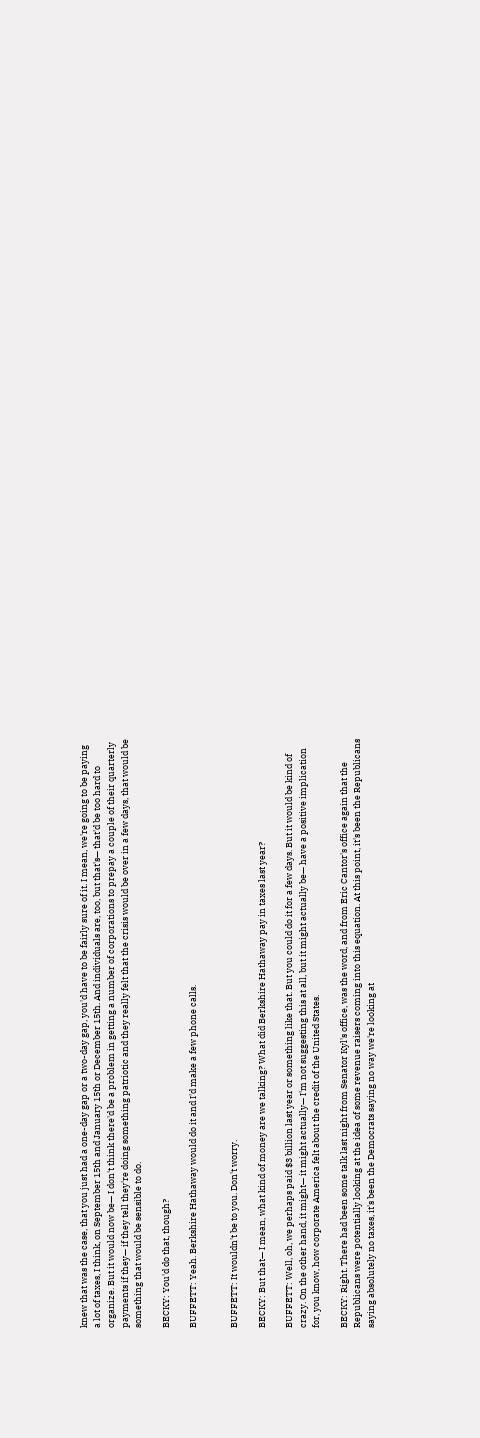knew that was the case, that you just had a one-day gap or a two-day gap, you'd have to be fairly sure of it. I mean, we're going to be paying a lot of taxes, I think, on September 15th and January 15th or December 15th. And individuals are, too, but that's— that'd be too hard to organize. But it would now be— I don't think there'd be a problem in getting a number of corporations to prepay a couple of their quarterly payments if they— if they tell they're doing something patriotic and they really felt that the crisis would be over in a few days, that would be something that would be sensible to do.

BECKY: You'd do that, though?

BUFFETT: Yeah. Berkshire Hathaway would do it and I'd make a few phone calls.


BUFFETT: It wouldn't be to you. Don't worry.

BECKY: But that— I mean, what kind of money are we talking? What did Berkshire Hathaway pay in taxes last year?

BUFFETT: Well, oh, we perhaps paid $3 billion last year or something like that. But you could do it for a few days. But it would be kind of crazy. On the other hand, it might— it might actually— I'm not suggesting this at all, but it might actually be— have a positive implication for, you know, how corporate America felt about the credit of the United States.

BECKY: Right. There had been some talk last night from Senator Kyl's office, was the word, and from Eric Cantor's office again that the Republicans were potentially looking at the idea of some revenue raisers coming into this equation. At this point, it's been the Republicans saying absolutely no taxes, it's been the Democrats saying no way we're looking at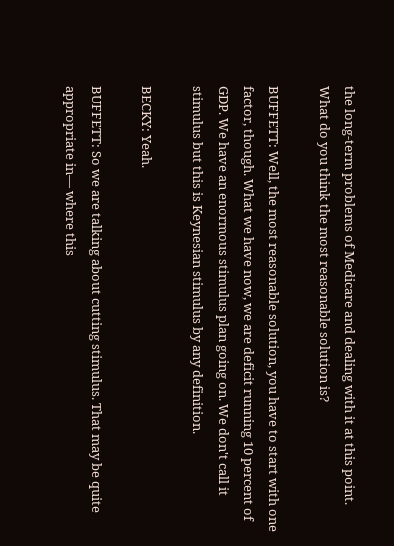the long-term problems of Medicare and dealing with it at this point. What do you think the most reasonable solution is?

BUFFETT: Well, the most reasonable solution, you have to start with one factor, though. What we have now, we are deficit running 10 percent of GDP. We have an enormous stimulus plan going on. We don't call it stimulus but this is Keynesian stimulus by any definition.

BECKY: Yeah.

BUFFETT: So we are talking about cutting stimulus. That may be quite appropriate in— where this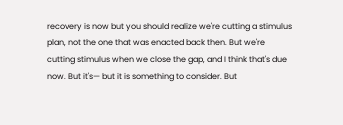recovery is now but you should realize we're cutting a stimulus plan, not the one that was enacted back then. But we're cutting stimulus when we close the gap, and I think that's due now. But it's— but it is something to consider. But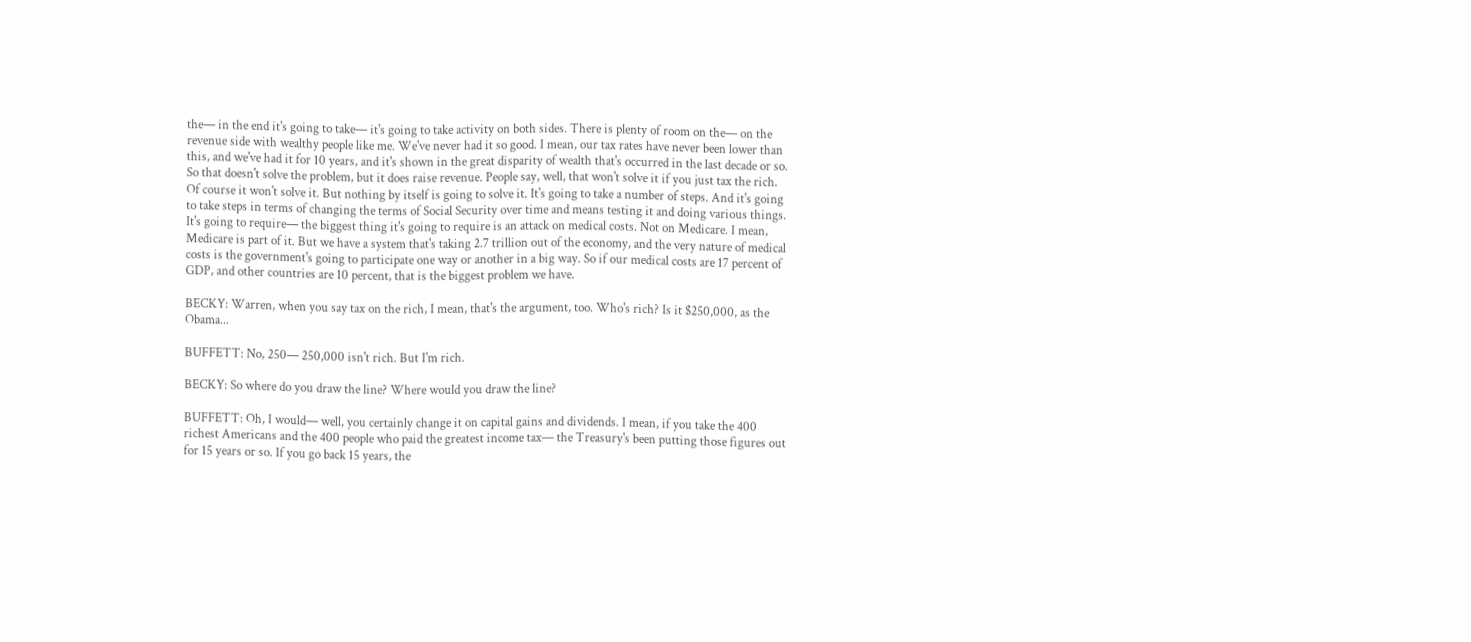the— in the end it's going to take— it's going to take activity on both sides. There is plenty of room on the— on the revenue side with wealthy people like me. We've never had it so good. I mean, our tax rates have never been lower than this, and we've had it for 10 years, and it's shown in the great disparity of wealth that's occurred in the last decade or so. So that doesn't solve the problem, but it does raise revenue. People say, well, that won't solve it if you just tax the rich. Of course it won't solve it. But nothing by itself is going to solve it. It's going to take a number of steps. And it's going to take steps in terms of changing the terms of Social Security over time and means testing it and doing various things. It's going to require— the biggest thing it's going to require is an attack on medical costs. Not on Medicare. I mean, Medicare is part of it. But we have a system that's taking 2.7 trillion out of the economy, and the very nature of medical costs is the government's going to participate one way or another in a big way. So if our medical costs are 17 percent of GDP, and other countries are 10 percent, that is the biggest problem we have.

BECKY: Warren, when you say tax on the rich, I mean, that's the argument, too. Who's rich? Is it $250,000, as the Obama...

BUFFETT: No, 250— 250,000 isn't rich. But I'm rich.

BECKY: So where do you draw the line? Where would you draw the line?

BUFFETT: Oh, I would— well, you certainly change it on capital gains and dividends. I mean, if you take the 400 richest Americans and the 400 people who paid the greatest income tax— the Treasury's been putting those figures out for 15 years or so. If you go back 15 years, the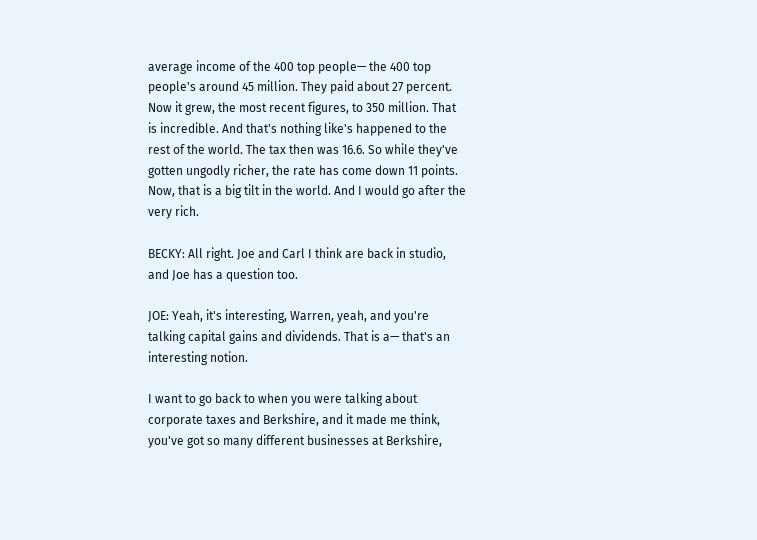average income of the 400 top people— the 400 top people's around 45 million. They paid about 27 percent. Now it grew, the most recent figures, to 350 million. That is incredible. And that's nothing like's happened to the rest of the world. The tax then was 16.6. So while they've gotten ungodly richer, the rate has come down 11 points. Now, that is a big tilt in the world. And I would go after the very rich.

BECKY: All right. Joe and Carl I think are back in studio, and Joe has a question too.

JOE: Yeah, it's interesting, Warren, yeah, and you're talking capital gains and dividends. That is a— that's an interesting notion.

I want to go back to when you were talking about corporate taxes and Berkshire, and it made me think, you've got so many different businesses at Berkshire,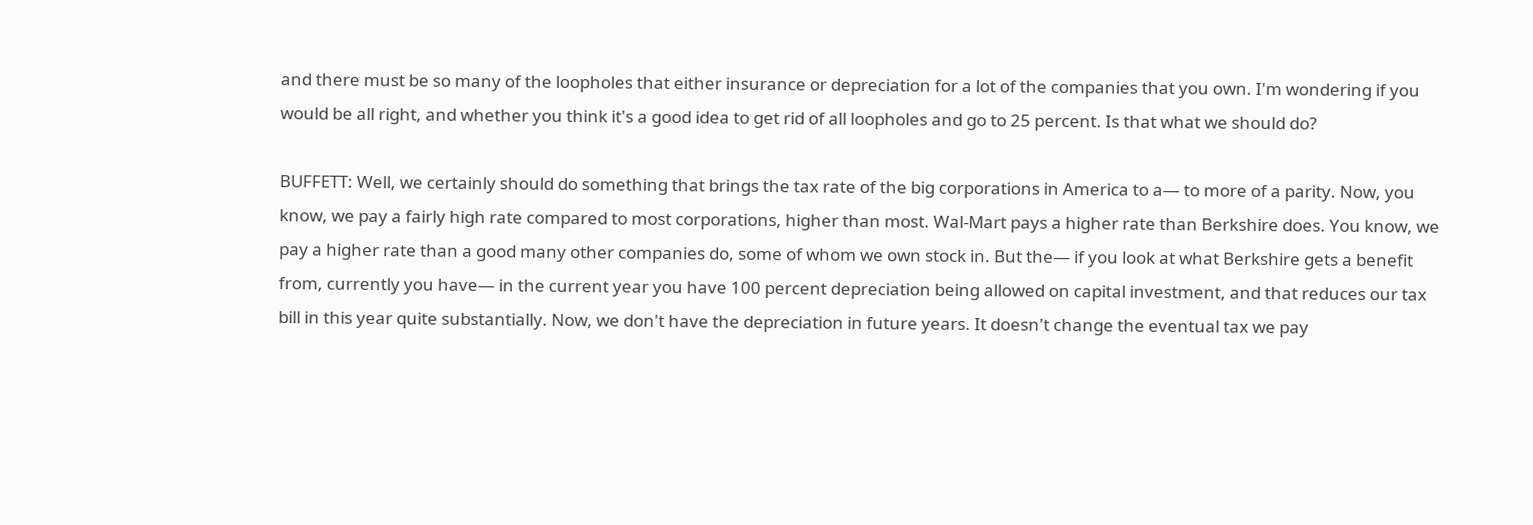and there must be so many of the loopholes that either insurance or depreciation for a lot of the companies that you own. I'm wondering if you would be all right, and whether you think it's a good idea to get rid of all loopholes and go to 25 percent. Is that what we should do?

BUFFETT: Well, we certainly should do something that brings the tax rate of the big corporations in America to a— to more of a parity. Now, you know, we pay a fairly high rate compared to most corporations, higher than most. Wal-Mart pays a higher rate than Berkshire does. You know, we pay a higher rate than a good many other companies do, some of whom we own stock in. But the— if you look at what Berkshire gets a benefit from, currently you have— in the current year you have 100 percent depreciation being allowed on capital investment, and that reduces our tax bill in this year quite substantially. Now, we don't have the depreciation in future years. It doesn't change the eventual tax we pay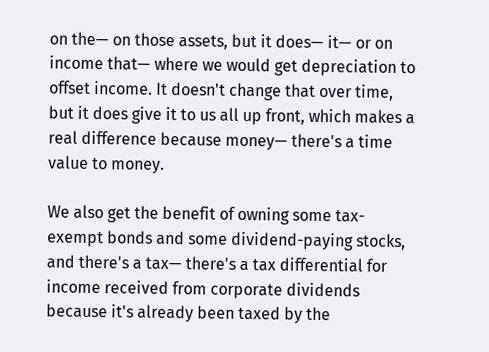on the— on those assets, but it does— it— or on income that— where we would get depreciation to offset income. It doesn't change that over time, but it does give it to us all up front, which makes a real difference because money— there's a time value to money.

We also get the benefit of owning some tax-exempt bonds and some dividend-paying stocks, and there's a tax— there's a tax differential for income received from corporate dividends because it's already been taxed by the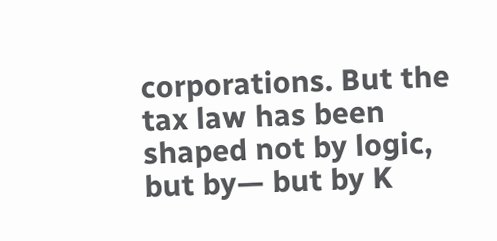corporations. But the tax law has been shaped not by logic, but by— but by K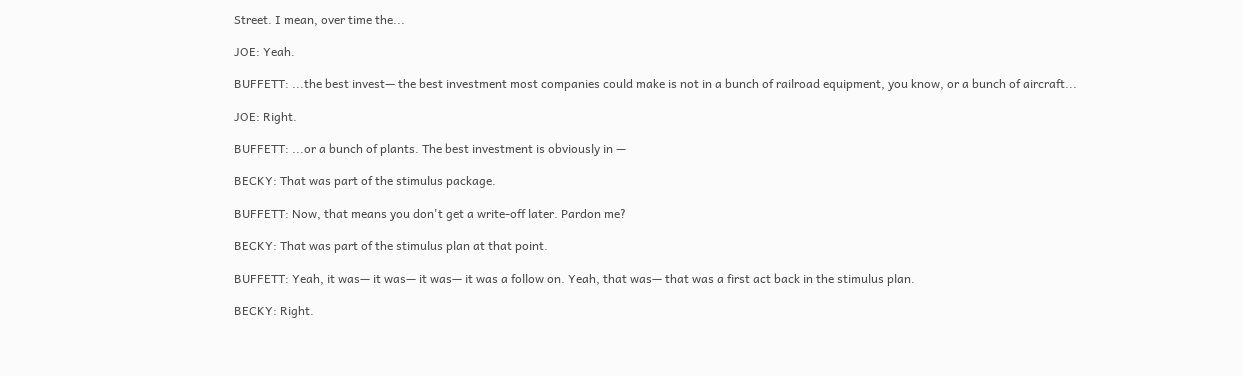Street. I mean, over time the...

JOE: Yeah.

BUFFETT: ...the best invest— the best investment most companies could make is not in a bunch of railroad equipment, you know, or a bunch of aircraft...

JOE: Right.

BUFFETT: ...or a bunch of plants. The best investment is obviously in —

BECKY: That was part of the stimulus package.

BUFFETT: Now, that means you don't get a write-off later. Pardon me?

BECKY: That was part of the stimulus plan at that point.

BUFFETT: Yeah, it was— it was— it was— it was a follow on. Yeah, that was— that was a first act back in the stimulus plan.

BECKY: Right.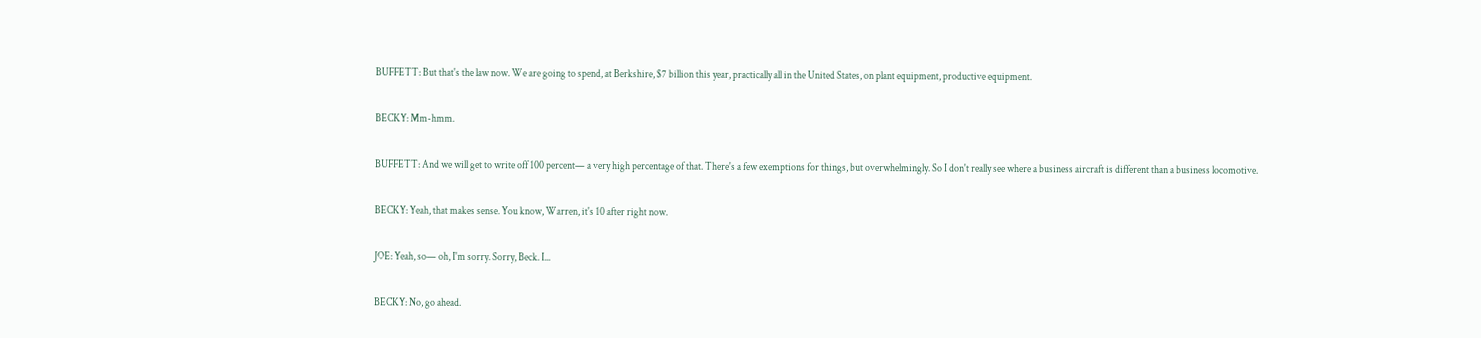BUFFETT: But that's the law now. We are going to spend, at Berkshire, $7 billion this year, practically all in the United States, on plant equipment, productive equipment.

BECKY: Mm-hmm.

BUFFETT: And we will get to write off 100 percent— a very high percentage of that. There's a few exemptions for things, but overwhelmingly. So I don't really see where a business aircraft is different than a business locomotive.

BECKY: Yeah, that makes sense. You know, Warren, it's 10 after right now.

JOE: Yeah, so— oh, I'm sorry. Sorry, Beck. I...

BECKY: No, go ahead.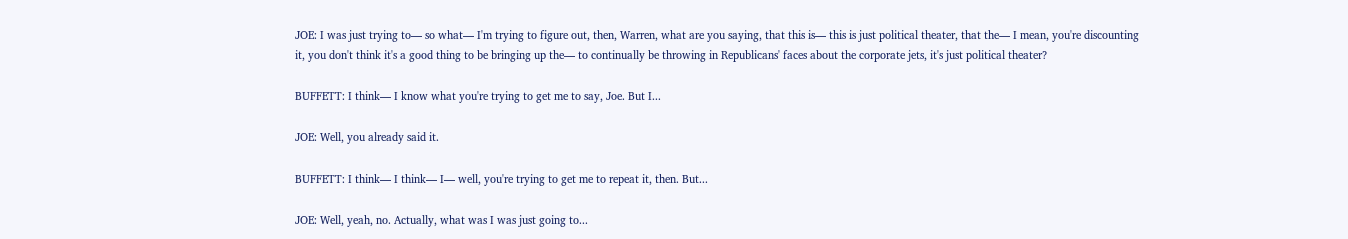JOE: I was just trying to— so what— I'm trying to figure out, then, Warren, what are you saying, that this is— this is just political theater, that the— I mean, you're discounting it, you don't think it's a good thing to be bringing up the— to continually be throwing in Republicans' faces about the corporate jets, it's just political theater?

BUFFETT: I think— I know what you're trying to get me to say, Joe. But I...

JOE: Well, you already said it.

BUFFETT: I think— I think— I— well, you're trying to get me to repeat it, then. But...

JOE: Well, yeah, no. Actually, what was I was just going to...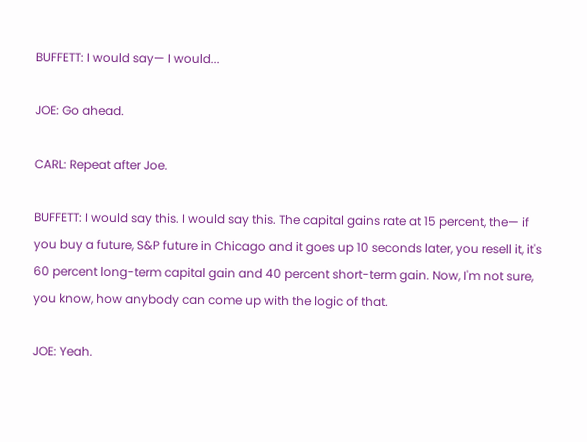BUFFETT: I would say— I would...

JOE: Go ahead.

CARL: Repeat after Joe.

BUFFETT: I would say this. I would say this. The capital gains rate at 15 percent, the— if you buy a future, S&P future in Chicago and it goes up 10 seconds later, you resell it, it's 60 percent long-term capital gain and 40 percent short-term gain. Now, I'm not sure, you know, how anybody can come up with the logic of that.

JOE: Yeah.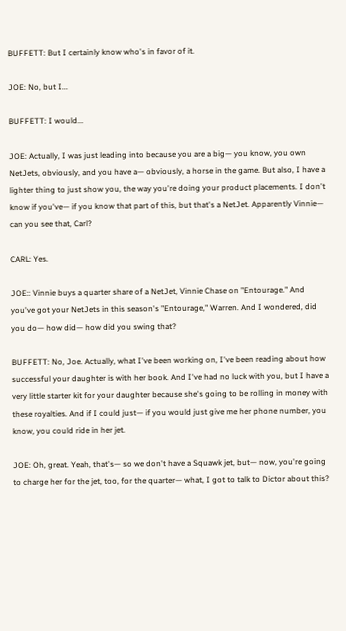BUFFETT: But I certainly know who's in favor of it.

JOE: No, but I...

BUFFETT: I would...

JOE: Actually, I was just leading into because you are a big— you know, you own NetJets, obviously, and you have a— obviously, a horse in the game. But also, I have a lighter thing to just show you, the way you're doing your product placements. I don't know if you've— if you know that part of this, but that's a NetJet. Apparently Vinnie— can you see that, Carl?

CARL: Yes.

JOE:: Vinnie buys a quarter share of a NetJet, Vinnie Chase on "Entourage." And you've got your NetJets in this season's "Entourage," Warren. And I wondered, did you do— how did— how did you swing that?

BUFFETT: No, Joe. Actually, what I've been working on, I've been reading about how successful your daughter is with her book. And I've had no luck with you, but I have a very little starter kit for your daughter because she's going to be rolling in money with these royalties. And if I could just— if you would just give me her phone number, you know, you could ride in her jet.

JOE: Oh, great. Yeah, that's— so we don't have a Squawk jet, but— now, you're going to charge her for the jet, too, for the quarter— what, I got to talk to Dictor about this?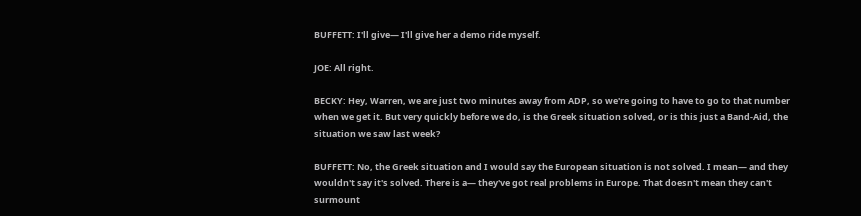BUFFETT: I'll give— I'll give her a demo ride myself.

JOE: All right.

BECKY: Hey, Warren, we are just two minutes away from ADP, so we're going to have to go to that number when we get it. But very quickly before we do, is the Greek situation solved, or is this just a Band-Aid, the situation we saw last week?

BUFFETT: No, the Greek situation and I would say the European situation is not solved. I mean— and they wouldn't say it's solved. There is a— they've got real problems in Europe. That doesn't mean they can't surmount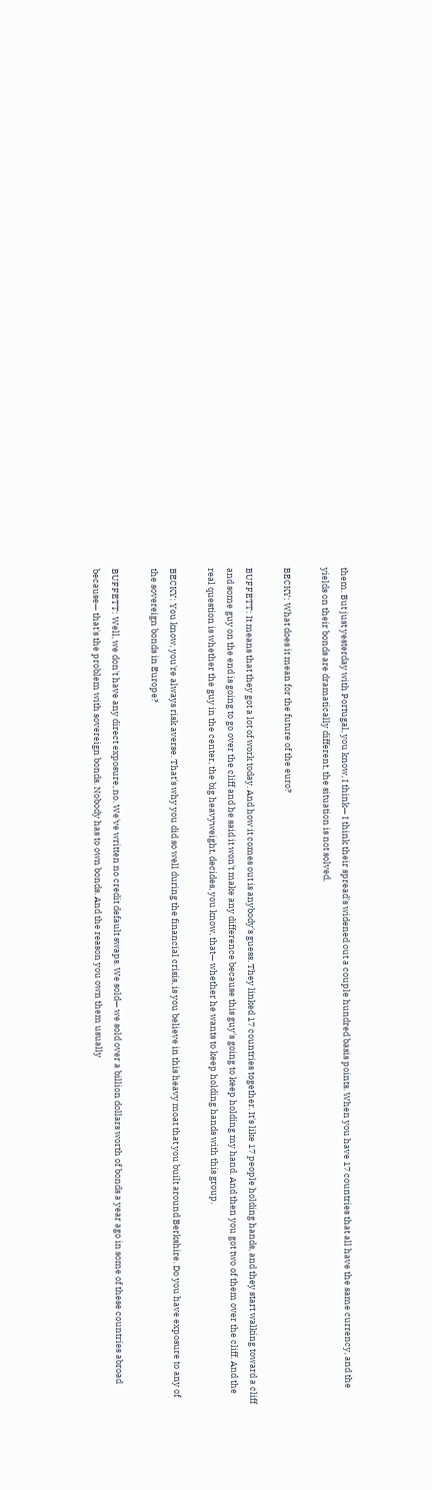them. But just yesterday with Portugal, you know, I think— I think their spread's widened out a couple hundred basis points. When you have 17 countries that all have the same currency, and the yields on their bonds are dramatically different, the situation is not solved.

BECKY: What does it mean for the future of the euro?

BUFFETT: It means that they got a lot of work today. And how it comes out is anybody's guess. They linked 17 countries together. It's like 17 people holding hands, and they start walking toward a cliff and some guy on the end is going to go over the cliff and he said it won't make any difference because this guy's going to keep holding my hand. And then you got two of them over the cliff. And the real question is whether the guy in the center, the big heavyweight, decides, you know, that— whether he wants to keep holding hands with this group.

BECKY: You know, you're always risk averse. That's why you did so well during the financial crisis, is you believe in this heavy moat that you built around Berkshire. Do you have exposure to any of the sovereign bonds in Europe?

BUFFETT: Well, we don't have any direct exposure, no. We've written no credit default swaps. We sold— we sold over a billion dollars worth of bonds a year ago in some of these countries abroad because— that's the problem with sovereign bonds. Nobody has to own bonds. And the reason you own them usually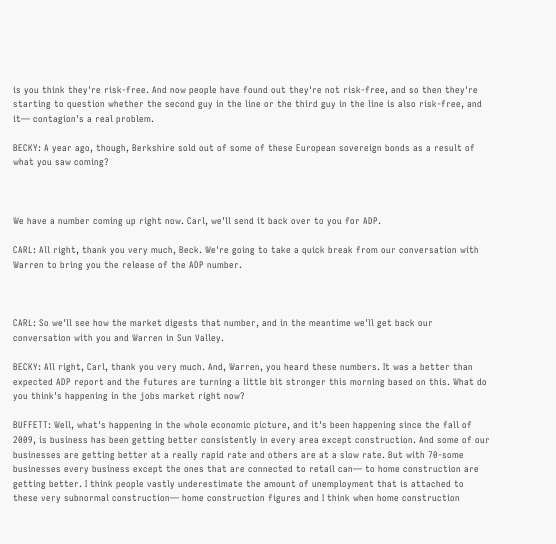is you think they're risk-free. And now people have found out they're not risk-free, and so then they're starting to question whether the second guy in the line or the third guy in the line is also risk-free, and it— contagion's a real problem.

BECKY: A year ago, though, Berkshire sold out of some of these European sovereign bonds as a result of what you saw coming?



We have a number coming up right now. Carl, we'll send it back over to you for ADP.

CARL: All right, thank you very much, Beck. We're going to take a quick break from our conversation with Warren to bring you the release of the ADP number.



CARL: So we'll see how the market digests that number, and in the meantime we'll get back our conversation with you and Warren in Sun Valley.

BECKY: All right, Carl, thank you very much. And, Warren, you heard these numbers. It was a better than expected ADP report and the futures are turning a little bit stronger this morning based on this. What do you think's happening in the jobs market right now?

BUFFETT: Well, what's happening in the whole economic picture, and it's been happening since the fall of 2009, is business has been getting better consistently in every area except construction. And some of our businesses are getting better at a really rapid rate and others are at a slow rate. But with 70-some businesses every business except the ones that are connected to retail can— to home construction are getting better. I think people vastly underestimate the amount of unemployment that is attached to these very subnormal construction— home construction figures and I think when home construction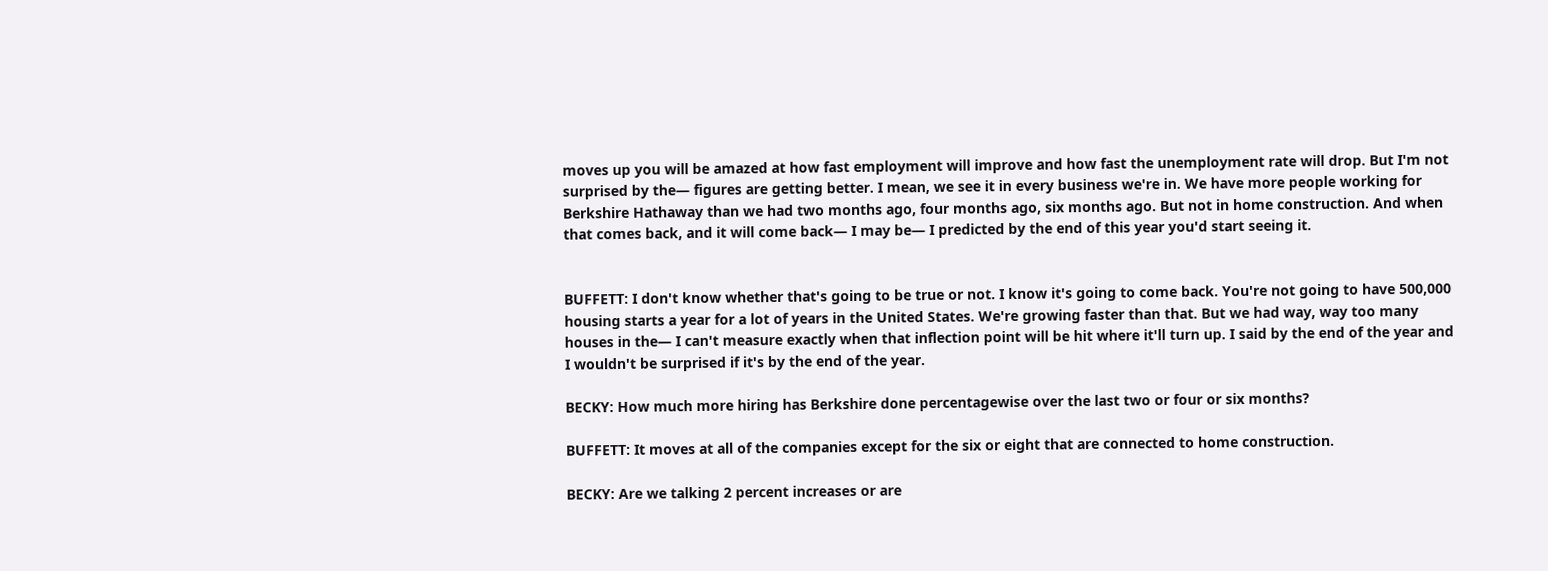moves up you will be amazed at how fast employment will improve and how fast the unemployment rate will drop. But I'm not surprised by the— figures are getting better. I mean, we see it in every business we're in. We have more people working for Berkshire Hathaway than we had two months ago, four months ago, six months ago. But not in home construction. And when that comes back, and it will come back— I may be— I predicted by the end of this year you'd start seeing it.


BUFFETT: I don't know whether that's going to be true or not. I know it's going to come back. You're not going to have 500,000 housing starts a year for a lot of years in the United States. We're growing faster than that. But we had way, way too many houses in the— I can't measure exactly when that inflection point will be hit where it'll turn up. I said by the end of the year and I wouldn't be surprised if it's by the end of the year.

BECKY: How much more hiring has Berkshire done percentagewise over the last two or four or six months?

BUFFETT: It moves at all of the companies except for the six or eight that are connected to home construction.

BECKY: Are we talking 2 percent increases or are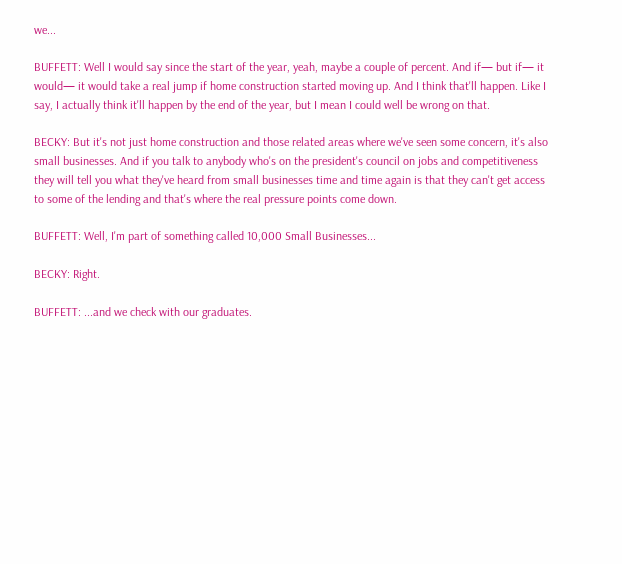we...

BUFFETT: Well I would say since the start of the year, yeah, maybe a couple of percent. And if— but if— it would— it would take a real jump if home construction started moving up. And I think that'll happen. Like I say, I actually think it'll happen by the end of the year, but I mean I could well be wrong on that.

BECKY: But it's not just home construction and those related areas where we've seen some concern, it's also small businesses. And if you talk to anybody who's on the president's council on jobs and competitiveness they will tell you what they've heard from small businesses time and time again is that they can't get access to some of the lending and that's where the real pressure points come down.

BUFFETT: Well, I'm part of something called 10,000 Small Businesses...

BECKY: Right.

BUFFETT: ...and we check with our graduates.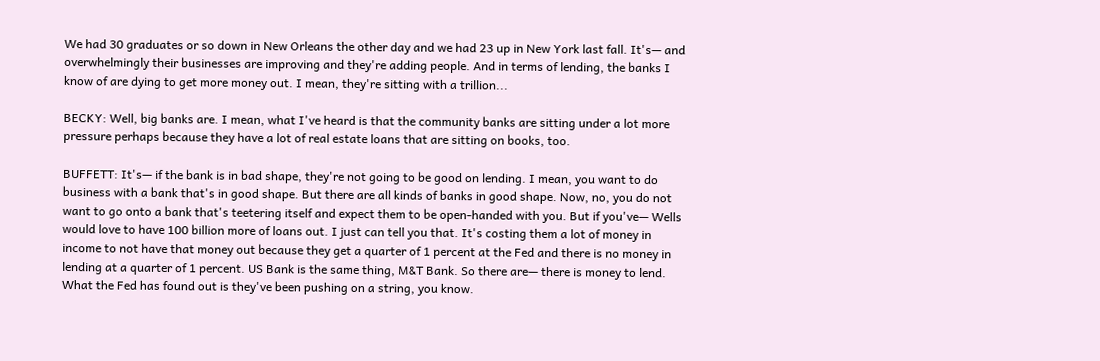We had 30 graduates or so down in New Orleans the other day and we had 23 up in New York last fall. It's— and overwhelmingly their businesses are improving and they're adding people. And in terms of lending, the banks I know of are dying to get more money out. I mean, they're sitting with a trillion...

BECKY: Well, big banks are. I mean, what I've heard is that the community banks are sitting under a lot more pressure perhaps because they have a lot of real estate loans that are sitting on books, too.

BUFFETT: It's— if the bank is in bad shape, they're not going to be good on lending. I mean, you want to do business with a bank that's in good shape. But there are all kinds of banks in good shape. Now, no, you do not want to go onto a bank that's teetering itself and expect them to be open-handed with you. But if you've— Wells would love to have 100 billion more of loans out. I just can tell you that. It's costing them a lot of money in income to not have that money out because they get a quarter of 1 percent at the Fed and there is no money in lending at a quarter of 1 percent. US Bank is the same thing, M&T Bank. So there are— there is money to lend. What the Fed has found out is they've been pushing on a string, you know.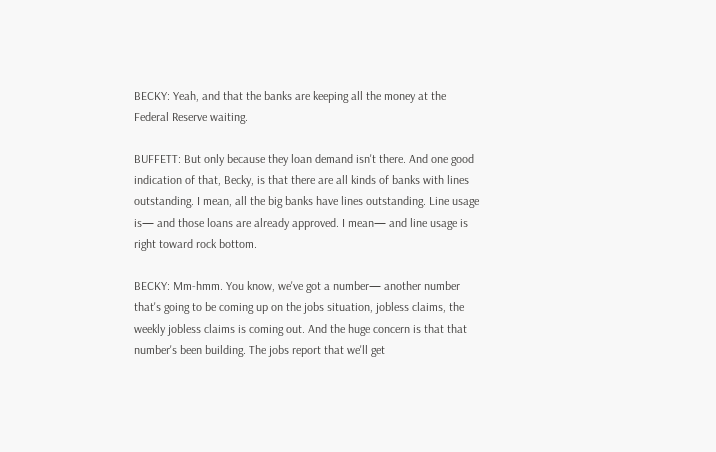BECKY: Yeah, and that the banks are keeping all the money at the Federal Reserve waiting.

BUFFETT: But only because they loan demand isn't there. And one good indication of that, Becky, is that there are all kinds of banks with lines outstanding. I mean, all the big banks have lines outstanding. Line usage is— and those loans are already approved. I mean— and line usage is right toward rock bottom.

BECKY: Mm-hmm. You know, we've got a number— another number that's going to be coming up on the jobs situation, jobless claims, the weekly jobless claims is coming out. And the huge concern is that that number's been building. The jobs report that we'll get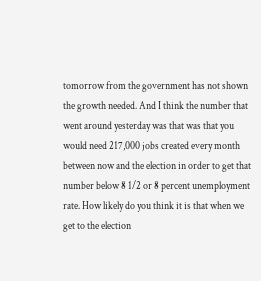tomorrow from the government has not shown the growth needed. And I think the number that went around yesterday was that was that you would need 217,000 jobs created every month between now and the election in order to get that number below 8 1/2 or 8 percent unemployment rate. How likely do you think it is that when we get to the election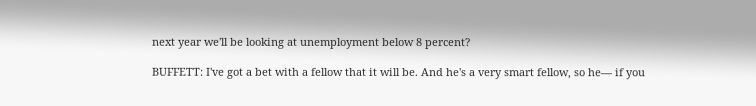next year we'll be looking at unemployment below 8 percent?

BUFFETT: I've got a bet with a fellow that it will be. And he's a very smart fellow, so he— if you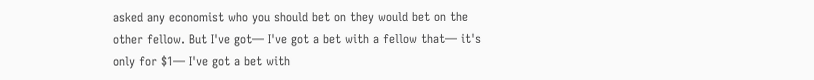asked any economist who you should bet on they would bet on the other fellow. But I've got— I've got a bet with a fellow that— it's only for $1— I've got a bet with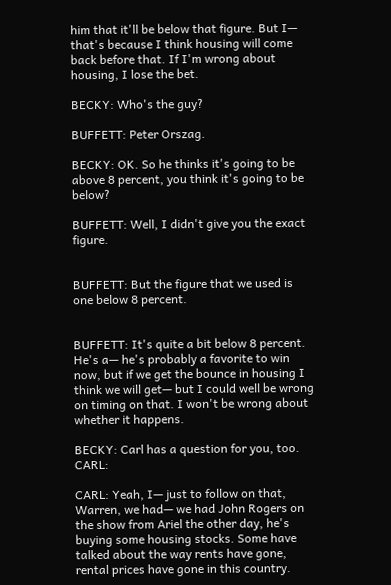him that it'll be below that figure. But I— that's because I think housing will come back before that. If I'm wrong about housing, I lose the bet.

BECKY: Who's the guy?

BUFFETT: Peter Orszag.

BECKY: OK. So he thinks it's going to be above 8 percent, you think it's going to be below?

BUFFETT: Well, I didn't give you the exact figure.


BUFFETT: But the figure that we used is one below 8 percent.


BUFFETT: It's quite a bit below 8 percent. He's a— he's probably a favorite to win now, but if we get the bounce in housing I think we will get— but I could well be wrong on timing on that. I won't be wrong about whether it happens.

BECKY: Carl has a question for you, too. CARL:

CARL: Yeah, I— just to follow on that, Warren, we had— we had John Rogers on the show from Ariel the other day, he's buying some housing stocks. Some have talked about the way rents have gone, rental prices have gone in this country.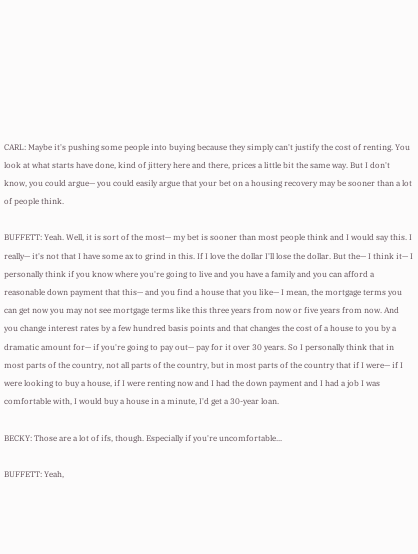CARL: Maybe it's pushing some people into buying because they simply can't justify the cost of renting. You look at what starts have done, kind of jittery here and there, prices a little bit the same way. But I don't know, you could argue— you could easily argue that your bet on a housing recovery may be sooner than a lot of people think.

BUFFETT: Yeah. Well, it is sort of the most— my bet is sooner than most people think and I would say this. I really— it's not that I have some ax to grind in this. If I love the dollar I'll lose the dollar. But the— I think it— I personally think if you know where you're going to live and you have a family and you can afford a reasonable down payment that this— and you find a house that you like— I mean, the mortgage terms you can get now you may not see mortgage terms like this three years from now or five years from now. And you change interest rates by a few hundred basis points and that changes the cost of a house to you by a dramatic amount for— if you're going to pay out— pay for it over 30 years. So I personally think that in most parts of the country, not all parts of the country, but in most parts of the country that if I were— if I were looking to buy a house, if I were renting now and I had the down payment and I had a job I was comfortable with, I would buy a house in a minute, I'd get a 30-year loan.

BECKY: Those are a lot of ifs, though. Especially if you're uncomfortable...

BUFFETT: Yeah,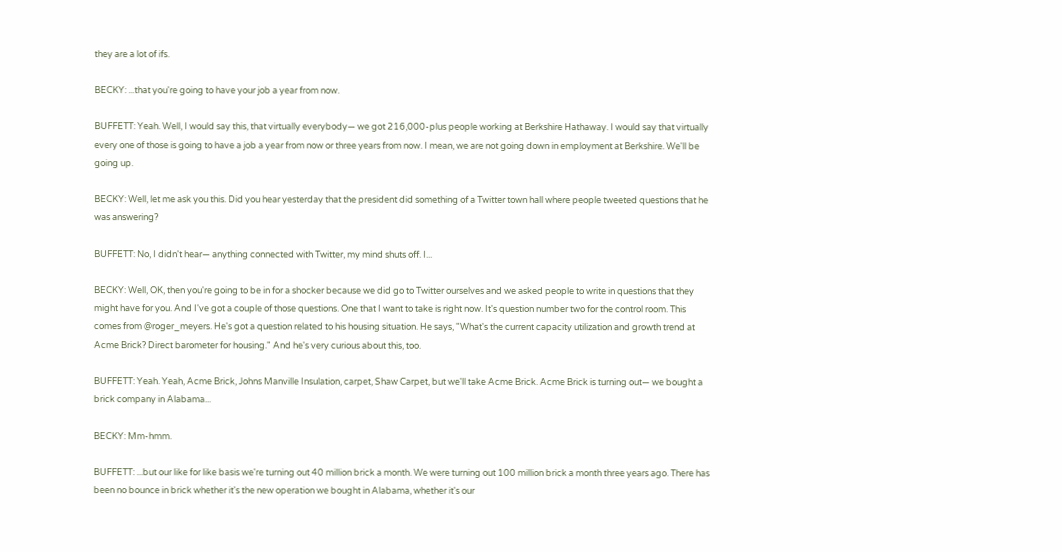they are a lot of ifs.

BECKY: ...that you're going to have your job a year from now.

BUFFETT: Yeah. Well, I would say this, that virtually everybody— we got 216,000-plus people working at Berkshire Hathaway. I would say that virtually every one of those is going to have a job a year from now or three years from now. I mean, we are not going down in employment at Berkshire. We'll be going up.

BECKY: Well, let me ask you this. Did you hear yesterday that the president did something of a Twitter town hall where people tweeted questions that he was answering?

BUFFETT: No, I didn't hear— anything connected with Twitter, my mind shuts off. I...

BECKY: Well, OK, then you're going to be in for a shocker because we did go to Twitter ourselves and we asked people to write in questions that they might have for you. And I've got a couple of those questions. One that I want to take is right now. It's question number two for the control room. This comes from @roger_meyers. He's got a question related to his housing situation. He says, "What's the current capacity utilization and growth trend at Acme Brick? Direct barometer for housing." And he's very curious about this, too.

BUFFETT: Yeah. Yeah, Acme Brick, Johns Manville Insulation, carpet, Shaw Carpet, but we'll take Acme Brick. Acme Brick is turning out— we bought a brick company in Alabama...

BECKY: Mm-hmm.

BUFFETT: ...but our like for like basis we're turning out 40 million brick a month. We were turning out 100 million brick a month three years ago. There has been no bounce in brick whether it's the new operation we bought in Alabama, whether it's our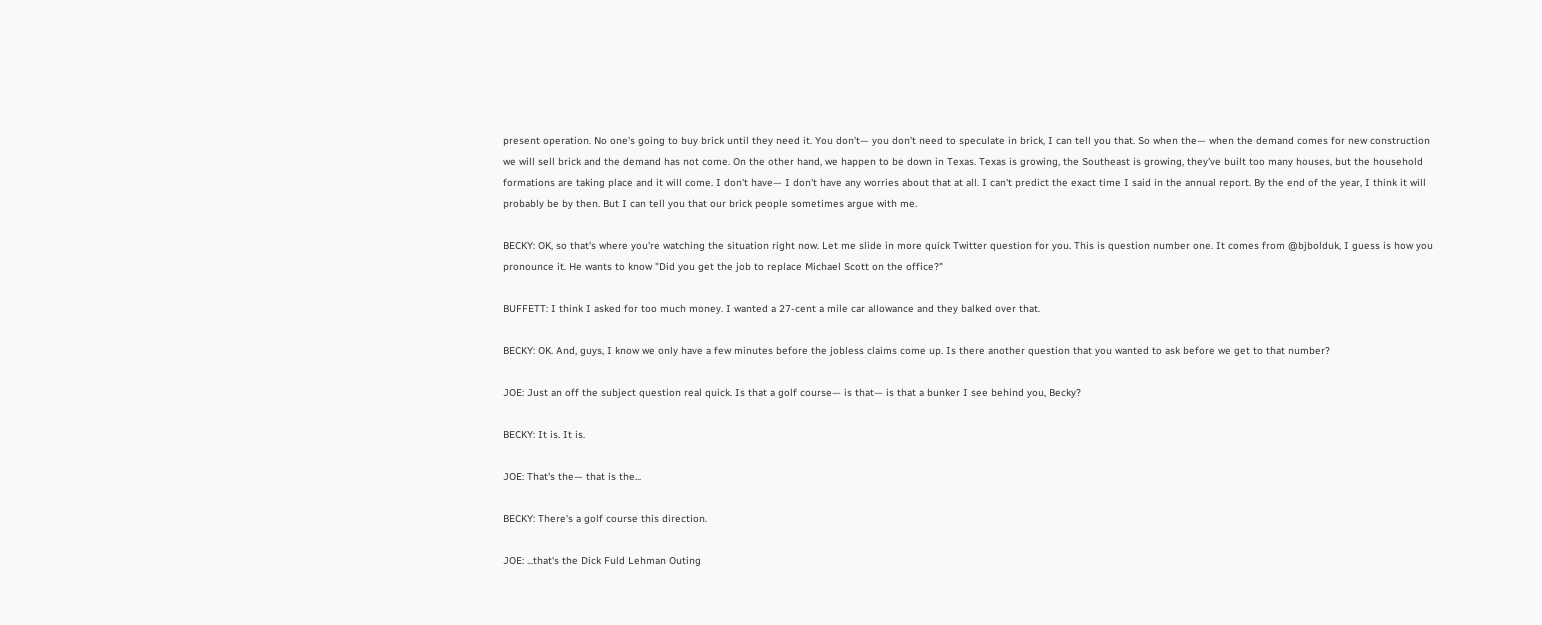present operation. No one's going to buy brick until they need it. You don't— you don't need to speculate in brick, I can tell you that. So when the— when the demand comes for new construction we will sell brick and the demand has not come. On the other hand, we happen to be down in Texas. Texas is growing, the Southeast is growing, they've built too many houses, but the household formations are taking place and it will come. I don't have— I don't have any worries about that at all. I can't predict the exact time I said in the annual report. By the end of the year, I think it will probably be by then. But I can tell you that our brick people sometimes argue with me.

BECKY: OK, so that's where you're watching the situation right now. Let me slide in more quick Twitter question for you. This is question number one. It comes from @bjbolduk, I guess is how you pronounce it. He wants to know "Did you get the job to replace Michael Scott on the office?"

BUFFETT: I think I asked for too much money. I wanted a 27-cent a mile car allowance and they balked over that.

BECKY: OK. And, guys, I know we only have a few minutes before the jobless claims come up. Is there another question that you wanted to ask before we get to that number?

JOE: Just an off the subject question real quick. Is that a golf course— is that— is that a bunker I see behind you, Becky?

BECKY: It is. It is.

JOE: That's the— that is the...

BECKY: There's a golf course this direction.

JOE: ...that's the Dick Fuld Lehman Outing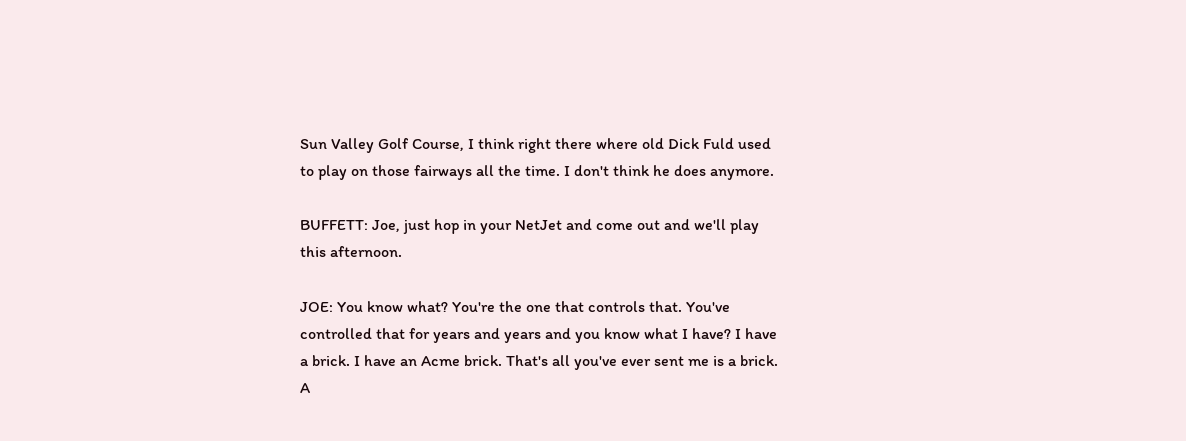Sun Valley Golf Course, I think right there where old Dick Fuld used to play on those fairways all the time. I don't think he does anymore.

BUFFETT: Joe, just hop in your NetJet and come out and we'll play this afternoon.

JOE: You know what? You're the one that controls that. You've controlled that for years and years and you know what I have? I have a brick. I have an Acme brick. That's all you've ever sent me is a brick. A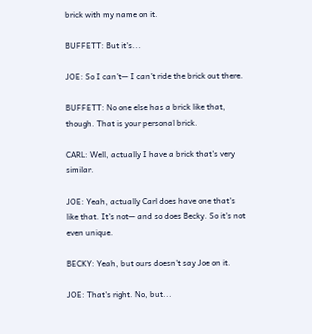brick with my name on it.

BUFFETT: But it's...

JOE: So I can't— I can't ride the brick out there.

BUFFETT: No one else has a brick like that, though. That is your personal brick.

CARL: Well, actually I have a brick that's very similar.

JOE: Yeah, actually Carl does have one that's like that. It's not— and so does Becky. So it's not even unique.

BECKY: Yeah, but ours doesn't say Joe on it.

JOE: That's right. No, but...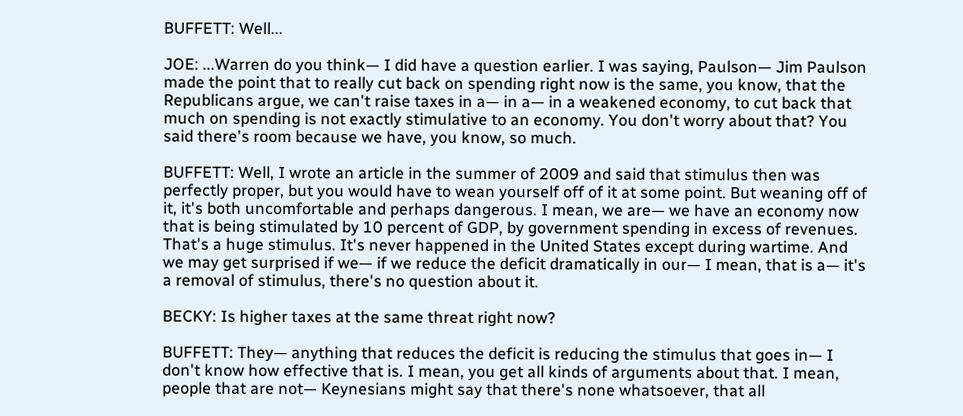BUFFETT: Well...

JOE: ...Warren do you think— I did have a question earlier. I was saying, Paulson— Jim Paulson made the point that to really cut back on spending right now is the same, you know, that the Republicans argue, we can't raise taxes in a— in a— in a weakened economy, to cut back that much on spending is not exactly stimulative to an economy. You don't worry about that? You said there's room because we have, you know, so much.

BUFFETT: Well, I wrote an article in the summer of 2009 and said that stimulus then was perfectly proper, but you would have to wean yourself off of it at some point. But weaning off of it, it's both uncomfortable and perhaps dangerous. I mean, we are— we have an economy now that is being stimulated by 10 percent of GDP, by government spending in excess of revenues. That's a huge stimulus. It's never happened in the United States except during wartime. And we may get surprised if we— if we reduce the deficit dramatically in our— I mean, that is a— it's a removal of stimulus, there's no question about it.

BECKY: Is higher taxes at the same threat right now?

BUFFETT: They— anything that reduces the deficit is reducing the stimulus that goes in— I don't know how effective that is. I mean, you get all kinds of arguments about that. I mean, people that are not— Keynesians might say that there's none whatsoever, that all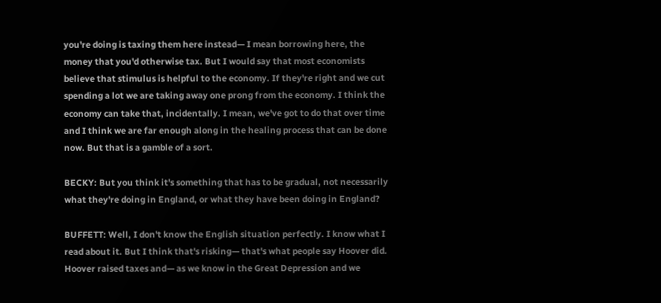you're doing is taxing them here instead— I mean borrowing here, the money that you'd otherwise tax. But I would say that most economists believe that stimulus is helpful to the economy. If they're right and we cut spending a lot we are taking away one prong from the economy. I think the economy can take that, incidentally. I mean, we've got to do that over time and I think we are far enough along in the healing process that can be done now. But that is a gamble of a sort.

BECKY: But you think it's something that has to be gradual, not necessarily what they're doing in England, or what they have been doing in England?

BUFFETT: Well, I don't know the English situation perfectly. I know what I read about it. But I think that's risking— that's what people say Hoover did. Hoover raised taxes and— as we know in the Great Depression and we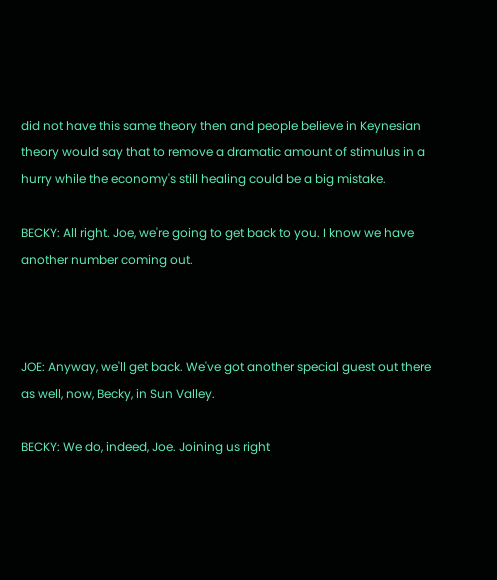did not have this same theory then and people believe in Keynesian theory would say that to remove a dramatic amount of stimulus in a hurry while the economy's still healing could be a big mistake.

BECKY: All right. Joe, we're going to get back to you. I know we have another number coming out.



JOE: Anyway, we'll get back. We've got another special guest out there as well, now, Becky, in Sun Valley.

BECKY: We do, indeed, Joe. Joining us right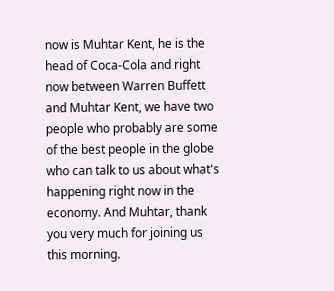now is Muhtar Kent, he is the head of Coca-Cola and right now between Warren Buffett and Muhtar Kent, we have two people who probably are some of the best people in the globe who can talk to us about what's happening right now in the economy. And Muhtar, thank you very much for joining us this morning.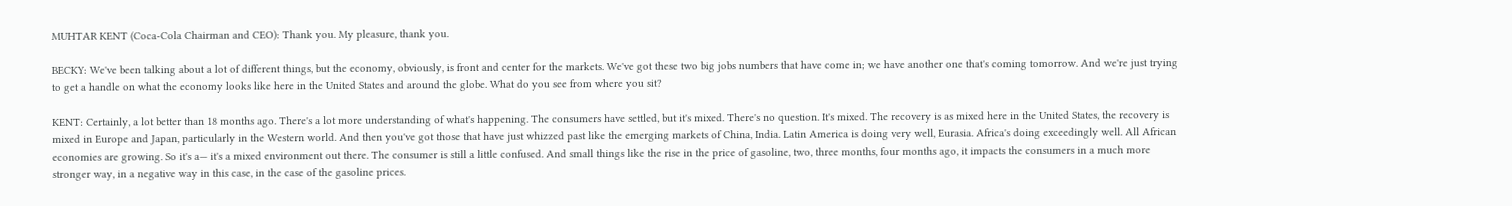MUHTAR KENT (Coca-Cola Chairman and CEO): Thank you. My pleasure, thank you.

BECKY: We've been talking about a lot of different things, but the economy, obviously, is front and center for the markets. We've got these two big jobs numbers that have come in; we have another one that's coming tomorrow. And we're just trying to get a handle on what the economy looks like here in the United States and around the globe. What do you see from where you sit?

KENT: Certainly, a lot better than 18 months ago. There's a lot more understanding of what's happening. The consumers have settled, but it's mixed. There's no question. It's mixed. The recovery is as mixed here in the United States, the recovery is mixed in Europe and Japan, particularly in the Western world. And then you've got those that have just whizzed past like the emerging markets of China, India. Latin America is doing very well, Eurasia. Africa's doing exceedingly well. All African economies are growing. So it's a— it's a mixed environment out there. The consumer is still a little confused. And small things like the rise in the price of gasoline, two, three months, four months ago, it impacts the consumers in a much more stronger way, in a negative way in this case, in the case of the gasoline prices.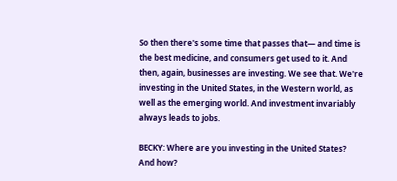So then there's some time that passes that— and time is the best medicine, and consumers get used to it. And then, again, businesses are investing. We see that. We're investing in the United States, in the Western world, as well as the emerging world. And investment invariably always leads to jobs.

BECKY: Where are you investing in the United States? And how?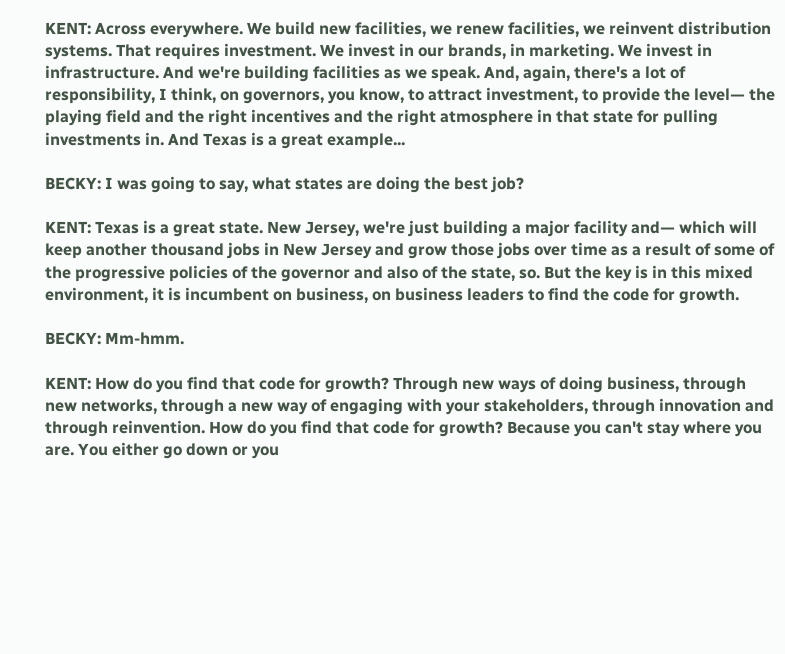KENT: Across everywhere. We build new facilities, we renew facilities, we reinvent distribution systems. That requires investment. We invest in our brands, in marketing. We invest in infrastructure. And we're building facilities as we speak. And, again, there's a lot of responsibility, I think, on governors, you know, to attract investment, to provide the level— the playing field and the right incentives and the right atmosphere in that state for pulling investments in. And Texas is a great example...

BECKY: I was going to say, what states are doing the best job?

KENT: Texas is a great state. New Jersey, we're just building a major facility and— which will keep another thousand jobs in New Jersey and grow those jobs over time as a result of some of the progressive policies of the governor and also of the state, so. But the key is in this mixed environment, it is incumbent on business, on business leaders to find the code for growth.

BECKY: Mm-hmm.

KENT: How do you find that code for growth? Through new ways of doing business, through new networks, through a new way of engaging with your stakeholders, through innovation and through reinvention. How do you find that code for growth? Because you can't stay where you are. You either go down or you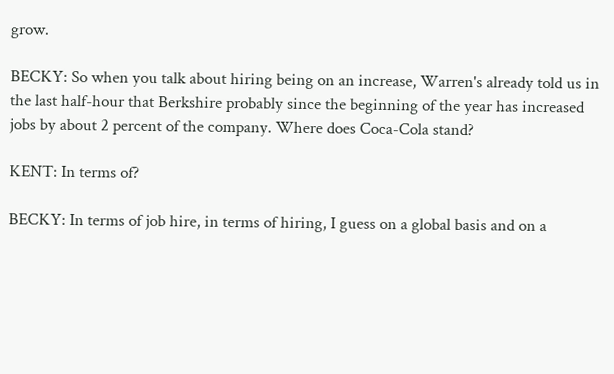grow.

BECKY: So when you talk about hiring being on an increase, Warren's already told us in the last half-hour that Berkshire probably since the beginning of the year has increased jobs by about 2 percent of the company. Where does Coca-Cola stand?

KENT: In terms of?

BECKY: In terms of job hire, in terms of hiring, I guess on a global basis and on a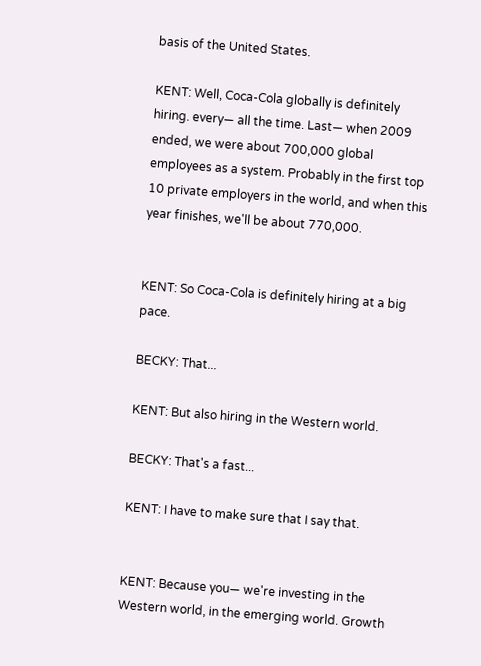basis of the United States.

KENT: Well, Coca-Cola globally is definitely hiring. every— all the time. Last— when 2009 ended, we were about 700,000 global employees as a system. Probably in the first top 10 private employers in the world, and when this year finishes, we'll be about 770,000.


KENT: So Coca-Cola is definitely hiring at a big pace.

BECKY: That...

KENT: But also hiring in the Western world.

BECKY: That's a fast...

KENT: I have to make sure that I say that.


KENT: Because you— we're investing in the Western world, in the emerging world. Growth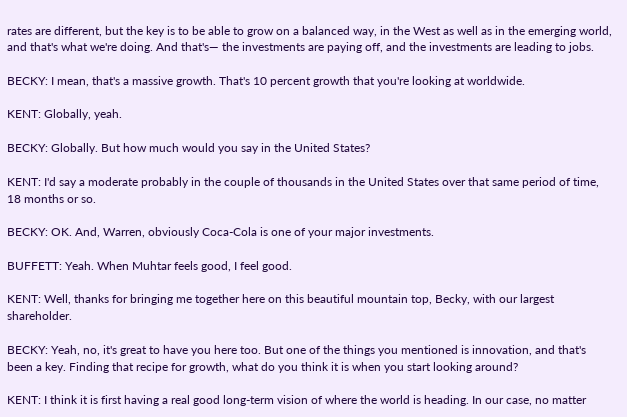rates are different, but the key is to be able to grow on a balanced way, in the West as well as in the emerging world, and that's what we're doing. And that's— the investments are paying off, and the investments are leading to jobs.

BECKY: I mean, that's a massive growth. That's 10 percent growth that you're looking at worldwide.

KENT: Globally, yeah.

BECKY: Globally. But how much would you say in the United States?

KENT: I'd say a moderate probably in the couple of thousands in the United States over that same period of time, 18 months or so.

BECKY: OK. And, Warren, obviously Coca-Cola is one of your major investments.

BUFFETT: Yeah. When Muhtar feels good, I feel good.

KENT: Well, thanks for bringing me together here on this beautiful mountain top, Becky, with our largest shareholder.

BECKY: Yeah, no, it's great to have you here too. But one of the things you mentioned is innovation, and that's been a key. Finding that recipe for growth, what do you think it is when you start looking around?

KENT: I think it is first having a real good long-term vision of where the world is heading. In our case, no matter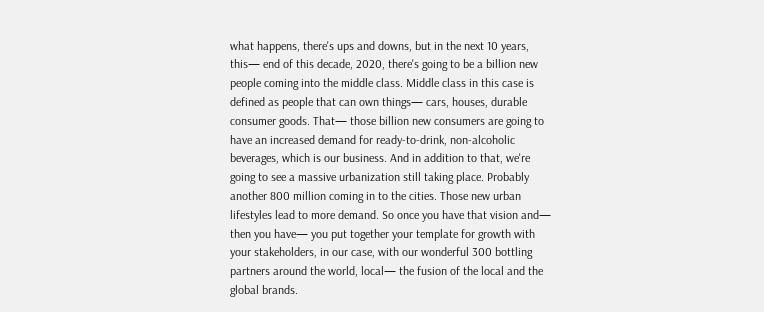what happens, there's ups and downs, but in the next 10 years, this— end of this decade, 2020, there's going to be a billion new people coming into the middle class. Middle class in this case is defined as people that can own things— cars, houses, durable consumer goods. That— those billion new consumers are going to have an increased demand for ready-to-drink, non-alcoholic beverages, which is our business. And in addition to that, we're going to see a massive urbanization still taking place. Probably another 800 million coming in to the cities. Those new urban lifestyles lead to more demand. So once you have that vision and— then you have— you put together your template for growth with your stakeholders, in our case, with our wonderful 300 bottling partners around the world, local— the fusion of the local and the global brands.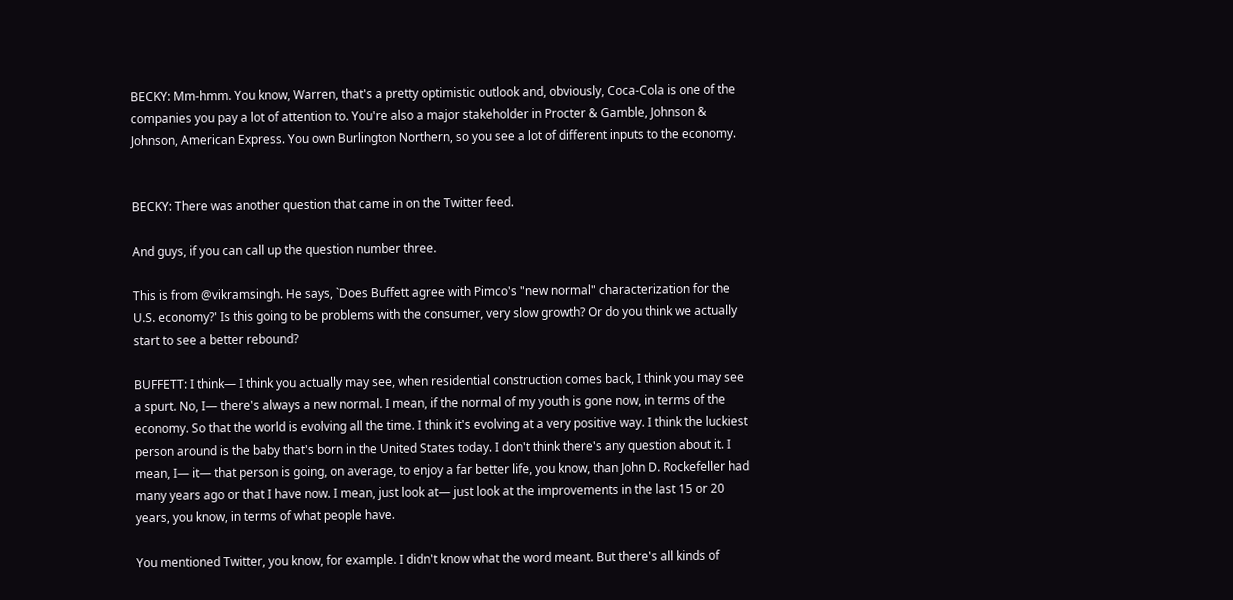BECKY: Mm-hmm. You know, Warren, that's a pretty optimistic outlook and, obviously, Coca-Cola is one of the companies you pay a lot of attention to. You're also a major stakeholder in Procter & Gamble, Johnson & Johnson, American Express. You own Burlington Northern, so you see a lot of different inputs to the economy.


BECKY: There was another question that came in on the Twitter feed.

And guys, if you can call up the question number three.

This is from @vikramsingh. He says, `Does Buffett agree with Pimco's "new normal" characterization for the U.S. economy?' Is this going to be problems with the consumer, very slow growth? Or do you think we actually start to see a better rebound?

BUFFETT: I think— I think you actually may see, when residential construction comes back, I think you may see a spurt. No, I— there's always a new normal. I mean, if the normal of my youth is gone now, in terms of the economy. So that the world is evolving all the time. I think it's evolving at a very positive way. I think the luckiest person around is the baby that's born in the United States today. I don't think there's any question about it. I mean, I— it— that person is going, on average, to enjoy a far better life, you know, than John D. Rockefeller had many years ago or that I have now. I mean, just look at— just look at the improvements in the last 15 or 20 years, you know, in terms of what people have.

You mentioned Twitter, you know, for example. I didn't know what the word meant. But there's all kinds of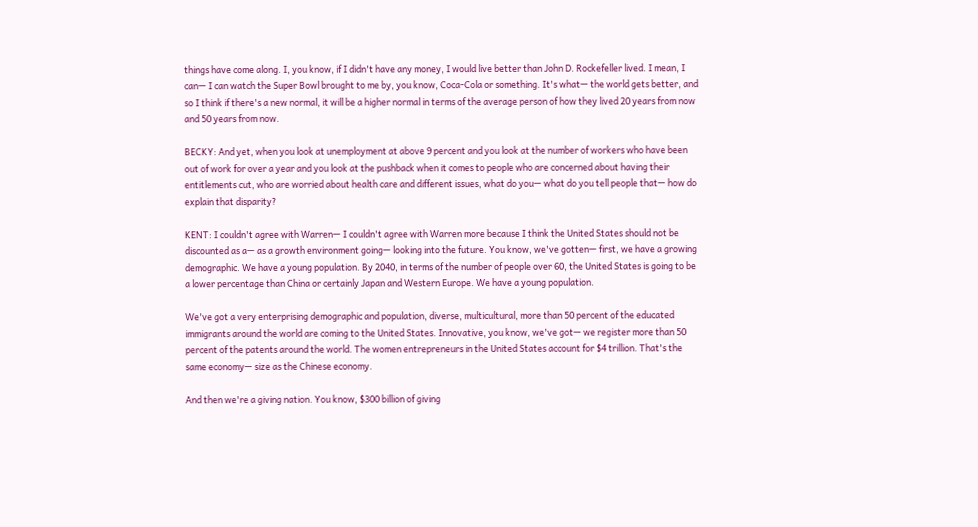things have come along. I, you know, if I didn't have any money, I would live better than John D. Rockefeller lived. I mean, I can— I can watch the Super Bowl brought to me by, you know, Coca-Cola or something. It's what— the world gets better, and so I think if there's a new normal, it will be a higher normal in terms of the average person of how they lived 20 years from now and 50 years from now.

BECKY: And yet, when you look at unemployment at above 9 percent and you look at the number of workers who have been out of work for over a year and you look at the pushback when it comes to people who are concerned about having their entitlements cut, who are worried about health care and different issues, what do you— what do you tell people that— how do explain that disparity?

KENT: I couldn't agree with Warren— I couldn't agree with Warren more because I think the United States should not be discounted as a— as a growth environment going— looking into the future. You know, we've gotten— first, we have a growing demographic. We have a young population. By 2040, in terms of the number of people over 60, the United States is going to be a lower percentage than China or certainly Japan and Western Europe. We have a young population.

We've got a very enterprising demographic and population, diverse, multicultural, more than 50 percent of the educated immigrants around the world are coming to the United States. Innovative, you know, we've got— we register more than 50 percent of the patents around the world. The women entrepreneurs in the United States account for $4 trillion. That's the same economy— size as the Chinese economy.

And then we're a giving nation. You know, $300 billion of giving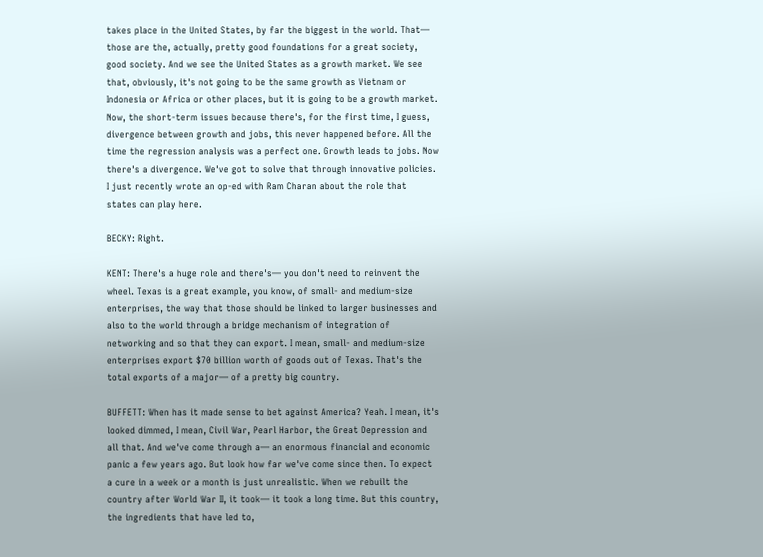takes place in the United States, by far the biggest in the world. That— those are the, actually, pretty good foundations for a great society, good society. And we see the United States as a growth market. We see that, obviously, it's not going to be the same growth as Vietnam or Indonesia or Africa or other places, but it is going to be a growth market. Now, the short-term issues because there's, for the first time, I guess, divergence between growth and jobs, this never happened before. All the time the regression analysis was a perfect one. Growth leads to jobs. Now there's a divergence. We've got to solve that through innovative policies. I just recently wrote an op-ed with Ram Charan about the role that states can play here.

BECKY: Right.

KENT: There's a huge role and there's— you don't need to reinvent the wheel. Texas is a great example, you know, of small- and medium-size enterprises, the way that those should be linked to larger businesses and also to the world through a bridge mechanism of integration of networking and so that they can export. I mean, small- and medium-size enterprises export $70 billion worth of goods out of Texas. That's the total exports of a major— of a pretty big country.

BUFFETT: When has it made sense to bet against America? Yeah. I mean, it's looked dimmed, I mean, Civil War, Pearl Harbor, the Great Depression and all that. And we've come through a— an enormous financial and economic panic a few years ago. But look how far we've come since then. To expect a cure in a week or a month is just unrealistic. When we rebuilt the country after World War II, it took— it took a long time. But this country, the ingredients that have led to,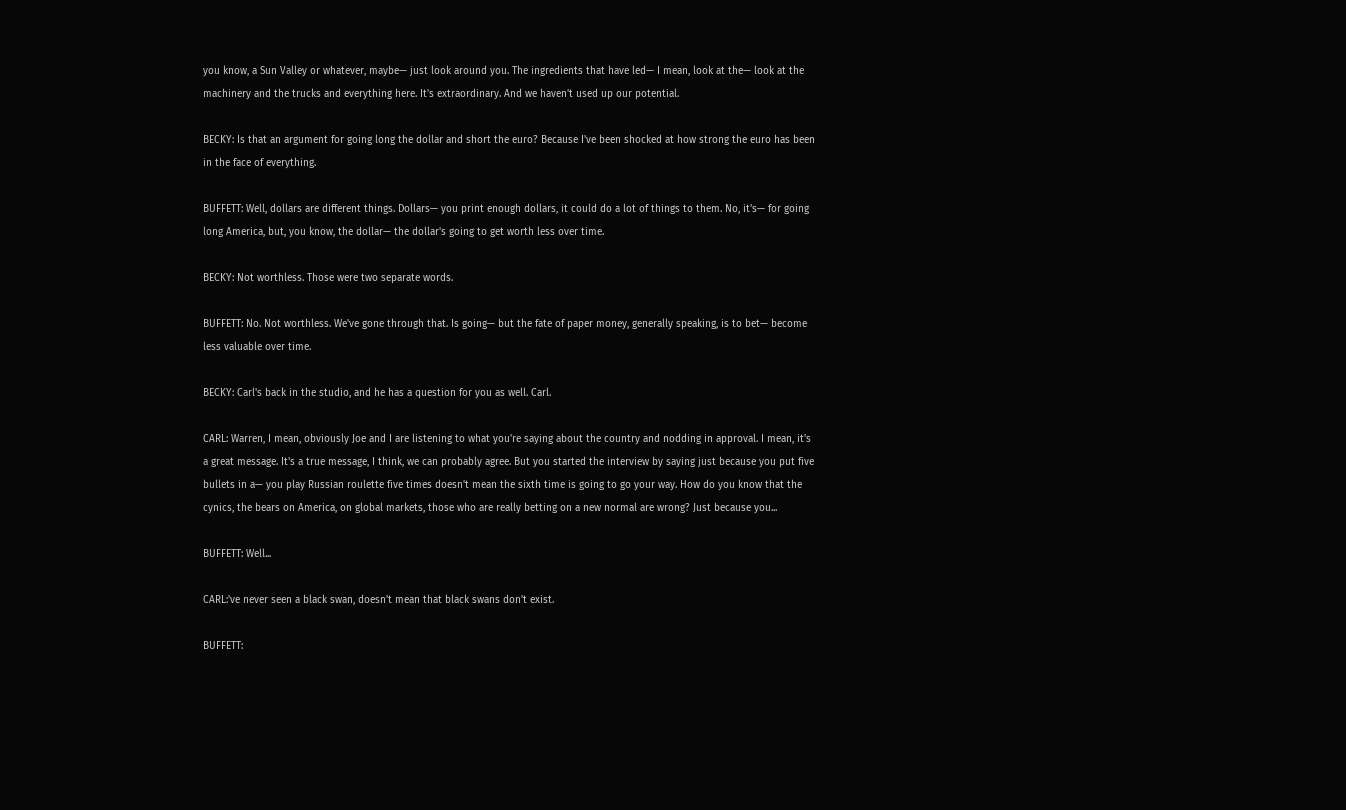you know, a Sun Valley or whatever, maybe— just look around you. The ingredients that have led— I mean, look at the— look at the machinery and the trucks and everything here. It's extraordinary. And we haven't used up our potential.

BECKY: Is that an argument for going long the dollar and short the euro? Because I've been shocked at how strong the euro has been in the face of everything.

BUFFETT: Well, dollars are different things. Dollars— you print enough dollars, it could do a lot of things to them. No, it's— for going long America, but, you know, the dollar— the dollar's going to get worth less over time.

BECKY: Not worthless. Those were two separate words.

BUFFETT: No. Not worthless. We've gone through that. Is going— but the fate of paper money, generally speaking, is to bet— become less valuable over time.

BECKY: Carl's back in the studio, and he has a question for you as well. Carl.

CARL: Warren, I mean, obviously Joe and I are listening to what you're saying about the country and nodding in approval. I mean, it's a great message. It's a true message, I think, we can probably agree. But you started the interview by saying just because you put five bullets in a— you play Russian roulette five times doesn't mean the sixth time is going to go your way. How do you know that the cynics, the bears on America, on global markets, those who are really betting on a new normal are wrong? Just because you...

BUFFETT: Well...

CARL:'ve never seen a black swan, doesn't mean that black swans don't exist.

BUFFETT: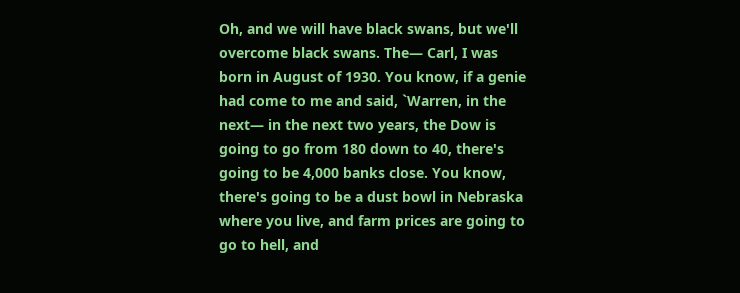Oh, and we will have black swans, but we'll overcome black swans. The— Carl, I was born in August of 1930. You know, if a genie had come to me and said, `Warren, in the next— in the next two years, the Dow is going to go from 180 down to 40, there's going to be 4,000 banks close. You know, there's going to be a dust bowl in Nebraska where you live, and farm prices are going to go to hell, and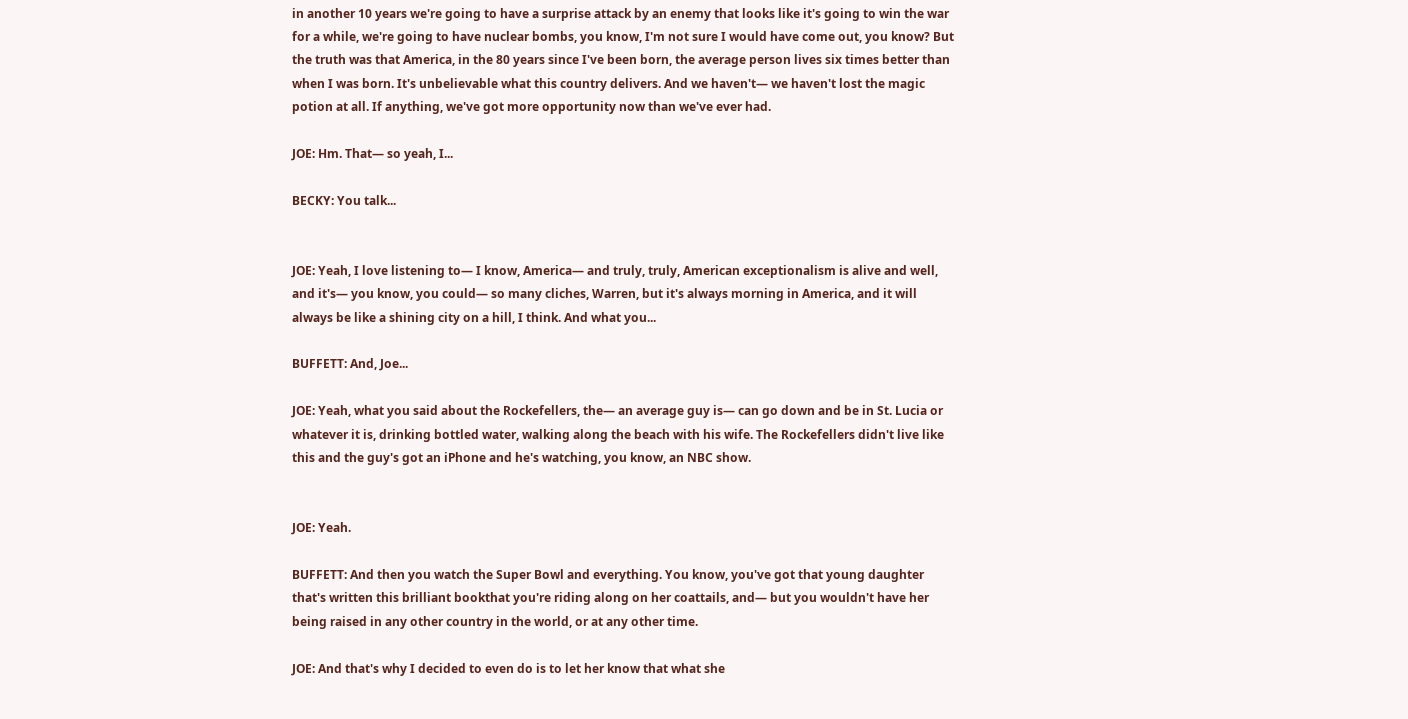in another 10 years we're going to have a surprise attack by an enemy that looks like it's going to win the war for a while, we're going to have nuclear bombs, you know, I'm not sure I would have come out, you know? But the truth was that America, in the 80 years since I've been born, the average person lives six times better than when I was born. It's unbelievable what this country delivers. And we haven't— we haven't lost the magic potion at all. If anything, we've got more opportunity now than we've ever had.

JOE: Hm. That— so yeah, I...

BECKY: You talk...


JOE: Yeah, I love listening to— I know, America— and truly, truly, American exceptionalism is alive and well, and it's— you know, you could— so many cliches, Warren, but it's always morning in America, and it will always be like a shining city on a hill, I think. And what you...

BUFFETT: And, Joe...

JOE: Yeah, what you said about the Rockefellers, the— an average guy is— can go down and be in St. Lucia or whatever it is, drinking bottled water, walking along the beach with his wife. The Rockefellers didn't live like this and the guy's got an iPhone and he's watching, you know, an NBC show.


JOE: Yeah.

BUFFETT: And then you watch the Super Bowl and everything. You know, you've got that young daughter that's written this brilliant bookthat you're riding along on her coattails, and— but you wouldn't have her being raised in any other country in the world, or at any other time.

JOE: And that's why I decided to even do is to let her know that what she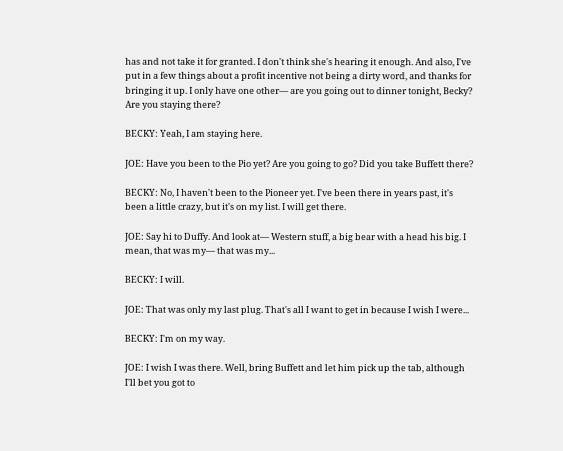has and not take it for granted. I don't think she's hearing it enough. And also, I've put in a few things about a profit incentive not being a dirty word, and thanks for bringing it up. I only have one other— are you going out to dinner tonight, Becky? Are you staying there?

BECKY: Yeah, I am staying here.

JOE: Have you been to the Pio yet? Are you going to go? Did you take Buffett there?

BECKY: No, I haven't been to the Pioneer yet. I've been there in years past, it's been a little crazy, but it's on my list. I will get there.

JOE: Say hi to Duffy. And look at— Western stuff, a big bear with a head his big. I mean, that was my— that was my...

BECKY: I will.

JOE: That was only my last plug. That's all I want to get in because I wish I were...

BECKY: I'm on my way.

JOE: I wish I was there. Well, bring Buffett and let him pick up the tab, although I'll bet you got to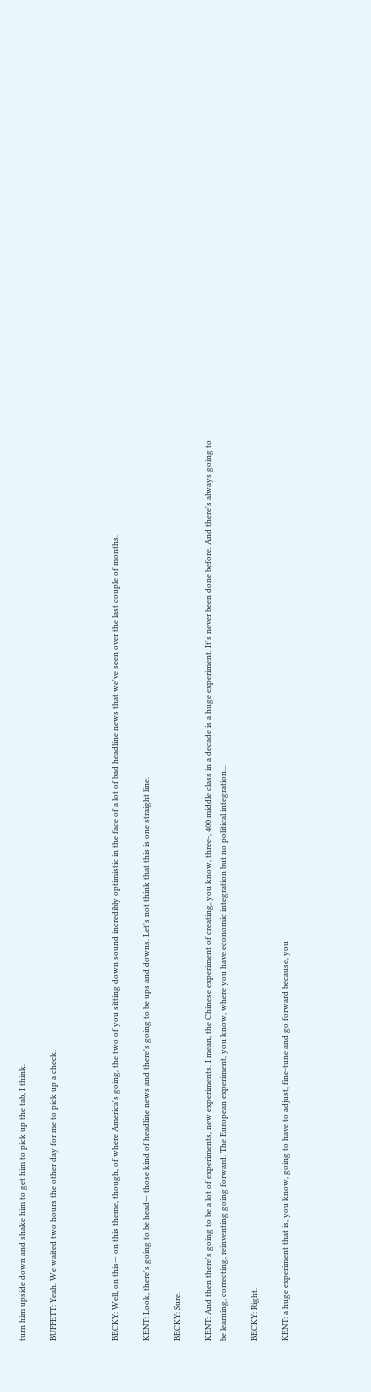turn him upside down and shake him to get him to pick up the tab, I think.

BUFFETT: Yeah. We waited two hours the other day for me to pick up a check.



BECKY: Well, on this— on this theme, though, of where America's going, the two of you sitting down sound incredibly optimistic in the face of a lot of bad headline news that we've seen over the last couple of months.

KENT: Look, there's going to be head— those kind of headline news and there's going to be ups and downs. Let's not think that this is one straight line.

BECKY: Sure.

KENT: And then there's going to be a lot of experiments, new experiments. I mean, the Chinese experiment of creating, you know, three-, 400 middle class in a decade is a huge experiment. It's never been done before. And there's always going to be learning, correcting, reinventing going forward. The European experiment, you know, where you have economic integration but no political integration...

BECKY: Right.

KENT: a huge experiment that is, you know, going to have to adjust, fine-tune and go forward because, you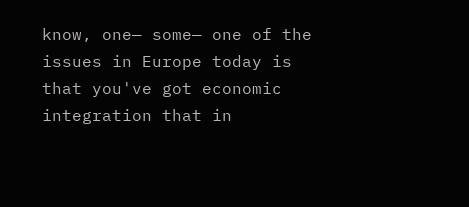know, one— some— one of the issues in Europe today is that you've got economic integration that in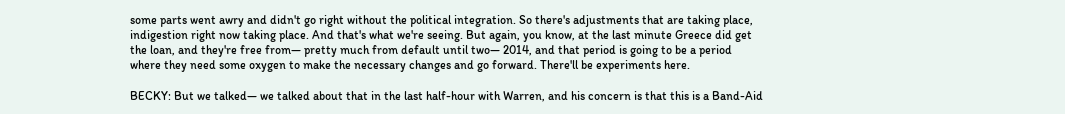some parts went awry and didn't go right without the political integration. So there's adjustments that are taking place, indigestion right now taking place. And that's what we're seeing. But again, you know, at the last minute Greece did get the loan, and they're free from— pretty much from default until two— 2014, and that period is going to be a period where they need some oxygen to make the necessary changes and go forward. There'll be experiments here.

BECKY: But we talked— we talked about that in the last half-hour with Warren, and his concern is that this is a Band-Aid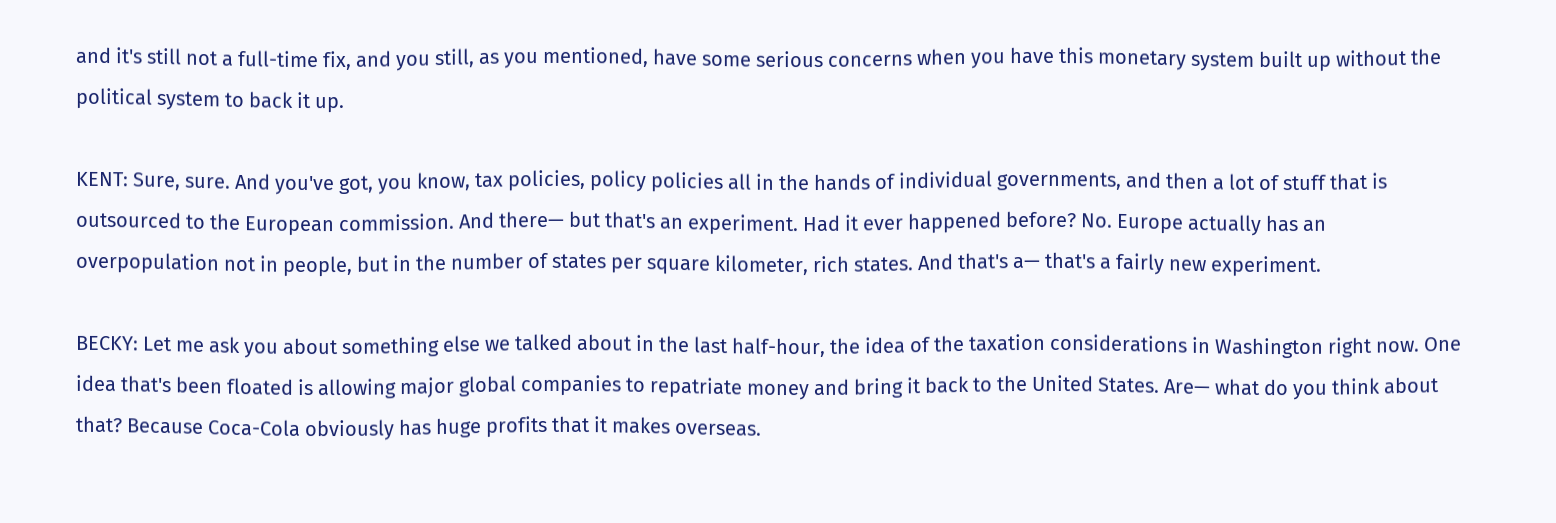and it's still not a full-time fix, and you still, as you mentioned, have some serious concerns when you have this monetary system built up without the political system to back it up.

KENT: Sure, sure. And you've got, you know, tax policies, policy policies all in the hands of individual governments, and then a lot of stuff that is outsourced to the European commission. And there— but that's an experiment. Had it ever happened before? No. Europe actually has an overpopulation not in people, but in the number of states per square kilometer, rich states. And that's a— that's a fairly new experiment.

BECKY: Let me ask you about something else we talked about in the last half-hour, the idea of the taxation considerations in Washington right now. One idea that's been floated is allowing major global companies to repatriate money and bring it back to the United States. Are— what do you think about that? Because Coca-Cola obviously has huge profits that it makes overseas.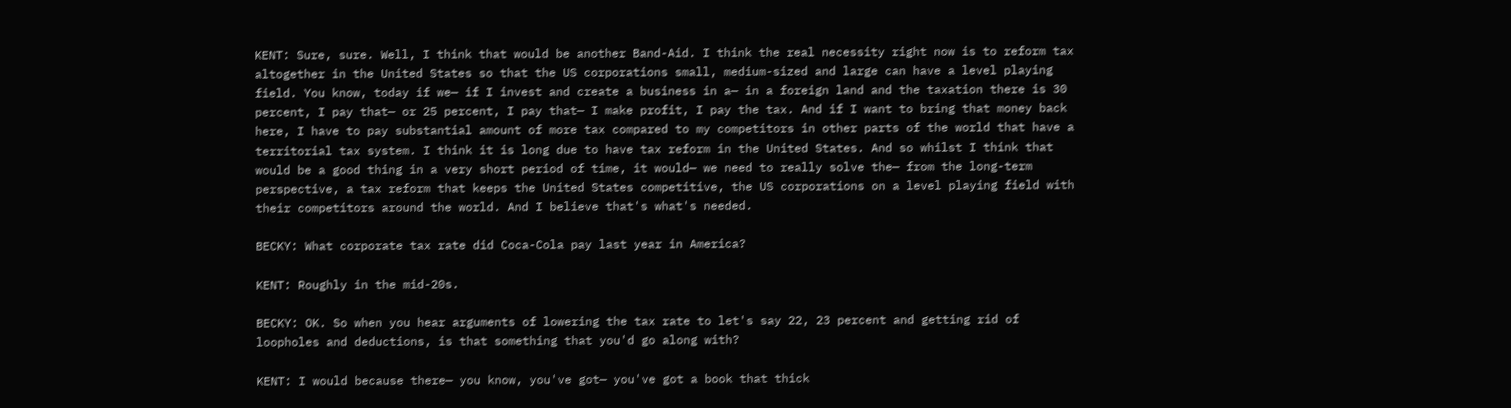KENT: Sure, sure. Well, I think that would be another Band-Aid. I think the real necessity right now is to reform tax altogether in the United States so that the US corporations small, medium-sized and large can have a level playing field. You know, today if we— if I invest and create a business in a— in a foreign land and the taxation there is 30 percent, I pay that— or 25 percent, I pay that— I make profit, I pay the tax. And if I want to bring that money back here, I have to pay substantial amount of more tax compared to my competitors in other parts of the world that have a territorial tax system. I think it is long due to have tax reform in the United States. And so whilst I think that would be a good thing in a very short period of time, it would— we need to really solve the— from the long-term perspective, a tax reform that keeps the United States competitive, the US corporations on a level playing field with their competitors around the world. And I believe that's what's needed.

BECKY: What corporate tax rate did Coca-Cola pay last year in America?

KENT: Roughly in the mid-20s.

BECKY: OK. So when you hear arguments of lowering the tax rate to let's say 22, 23 percent and getting rid of loopholes and deductions, is that something that you'd go along with?

KENT: I would because there— you know, you've got— you've got a book that thick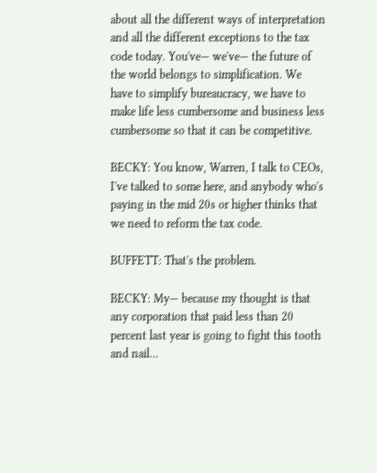about all the different ways of interpretation and all the different exceptions to the tax code today. You've— we've— the future of the world belongs to simplification. We have to simplify bureaucracy, we have to make life less cumbersome and business less cumbersome so that it can be competitive.

BECKY: You know, Warren, I talk to CEOs, I've talked to some here, and anybody who's paying in the mid 20s or higher thinks that we need to reform the tax code.

BUFFETT: That's the problem.

BECKY: My— because my thought is that any corporation that paid less than 20 percent last year is going to fight this tooth and nail...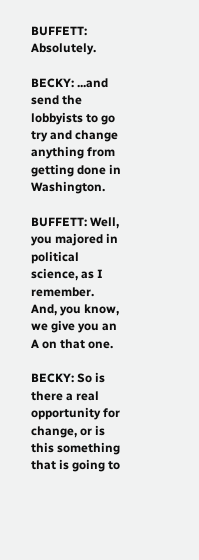BUFFETT: Absolutely.

BECKY: ...and send the lobbyists to go try and change anything from getting done in Washington.

BUFFETT: Well, you majored in political science, as I remember. And, you know, we give you an A on that one.

BECKY: So is there a real opportunity for change, or is this something that is going to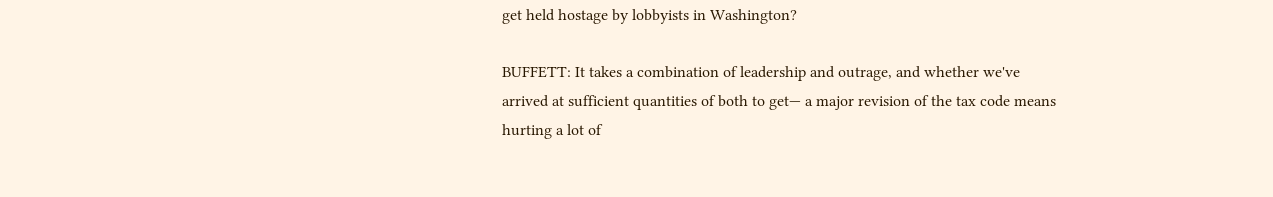get held hostage by lobbyists in Washington?

BUFFETT: It takes a combination of leadership and outrage, and whether we've arrived at sufficient quantities of both to get— a major revision of the tax code means hurting a lot of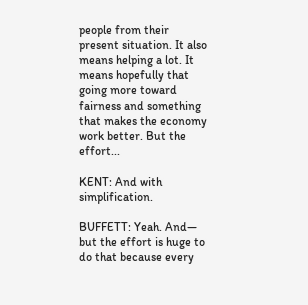people from their present situation. It also means helping a lot. It means hopefully that going more toward fairness and something that makes the economy work better. But the effort...

KENT: And with simplification.

BUFFETT: Yeah. And— but the effort is huge to do that because every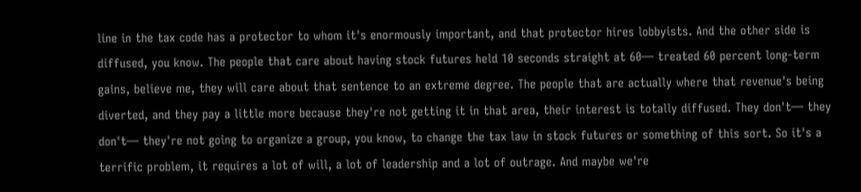line in the tax code has a protector to whom it's enormously important, and that protector hires lobbyists. And the other side is diffused, you know. The people that care about having stock futures held 10 seconds straight at 60— treated 60 percent long-term gains, believe me, they will care about that sentence to an extreme degree. The people that are actually where that revenue's being diverted, and they pay a little more because they're not getting it in that area, their interest is totally diffused. They don't— they don't— they're not going to organize a group, you know, to change the tax law in stock futures or something of this sort. So it's a terrific problem, it requires a lot of will, a lot of leadership and a lot of outrage. And maybe we're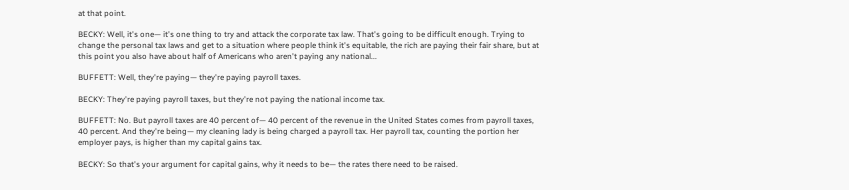at that point.

BECKY: Well, it's one— it's one thing to try and attack the corporate tax law. That's going to be difficult enough. Trying to change the personal tax laws and get to a situation where people think it's equitable, the rich are paying their fair share, but at this point you also have about half of Americans who aren't paying any national...

BUFFETT: Well, they're paying— they're paying payroll taxes.

BECKY: They're paying payroll taxes, but they're not paying the national income tax.

BUFFETT: No. But payroll taxes are 40 percent of— 40 percent of the revenue in the United States comes from payroll taxes, 40 percent. And they're being— my cleaning lady is being charged a payroll tax. Her payroll tax, counting the portion her employer pays, is higher than my capital gains tax.

BECKY: So that's your argument for capital gains, why it needs to be— the rates there need to be raised.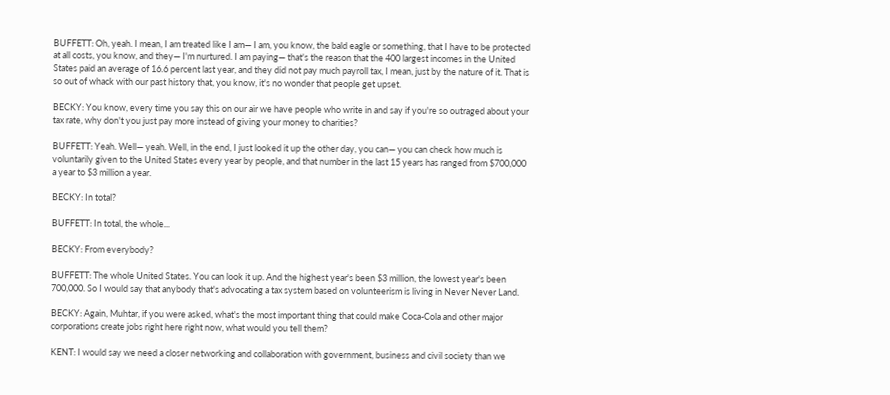BUFFETT: Oh, yeah. I mean, I am treated like I am— I am, you know, the bald eagle or something, that I have to be protected at all costs, you know, and they— I'm nurtured. I am paying— that's the reason that the 400 largest incomes in the United States paid an average of 16.6 percent last year, and they did not pay much payroll tax, I mean, just by the nature of it. That is so out of whack with our past history that, you know, it's no wonder that people get upset.

BECKY: You know, every time you say this on our air we have people who write in and say if you're so outraged about your tax rate, why don't you just pay more instead of giving your money to charities?

BUFFETT: Yeah. Well— yeah. Well, in the end, I just looked it up the other day, you can— you can check how much is voluntarily given to the United States every year by people, and that number in the last 15 years has ranged from $700,000 a year to $3 million a year.

BECKY: In total?

BUFFETT: In total, the whole...

BECKY: From everybody?

BUFFETT: The whole United States. You can look it up. And the highest year's been $3 million, the lowest year's been 700,000. So I would say that anybody that's advocating a tax system based on volunteerism is living in Never Never Land.

BECKY: Again, Muhtar, if you were asked, what's the most important thing that could make Coca-Cola and other major corporations create jobs right here right now, what would you tell them?

KENT: I would say we need a closer networking and collaboration with government, business and civil society than we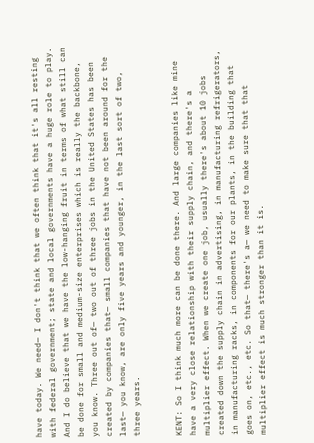have today. We need— I don't think that we often think that it's all resting with federal government; state and local governments have a huge role to play. And I do believe that we have the low-hanging fruit in terms of what still can be done for small and medium-size enterprises which is really the backbone, you know. Three out of— two out of three jobs in the United States has been created by companies that— small companies that have not been around for the last— you know, are only five years and younger, in the last sort of two, three years.


KENT: So I think much more can be done there. And large companies like mine have a very close relationship with their supply chain, and there's a multiplier effect. When we create one job, usually there's about 10 jobs created down the supply chain in advertising, in manufacturing refrigerators, in manufacturing racks, in components for our plants, in the building that goes on, etc., etc. So that— there's a— we need to make sure that that multiplier effect is much stronger than it is.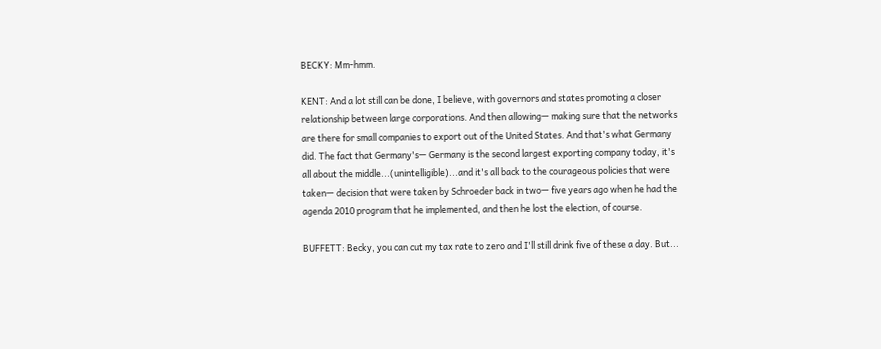BECKY: Mm-hmm.

KENT: And a lot still can be done, I believe, with governors and states promoting a closer relationship between large corporations. And then allowing— making sure that the networks are there for small companies to export out of the United States. And that's what Germany did. The fact that Germany's— Germany is the second largest exporting company today, it's all about the middle...(unintelligible)...and it's all back to the courageous policies that were taken— decision that were taken by Schroeder back in two— five years ago when he had the agenda 2010 program that he implemented, and then he lost the election, of course.

BUFFETT: Becky, you can cut my tax rate to zero and I'll still drink five of these a day. But...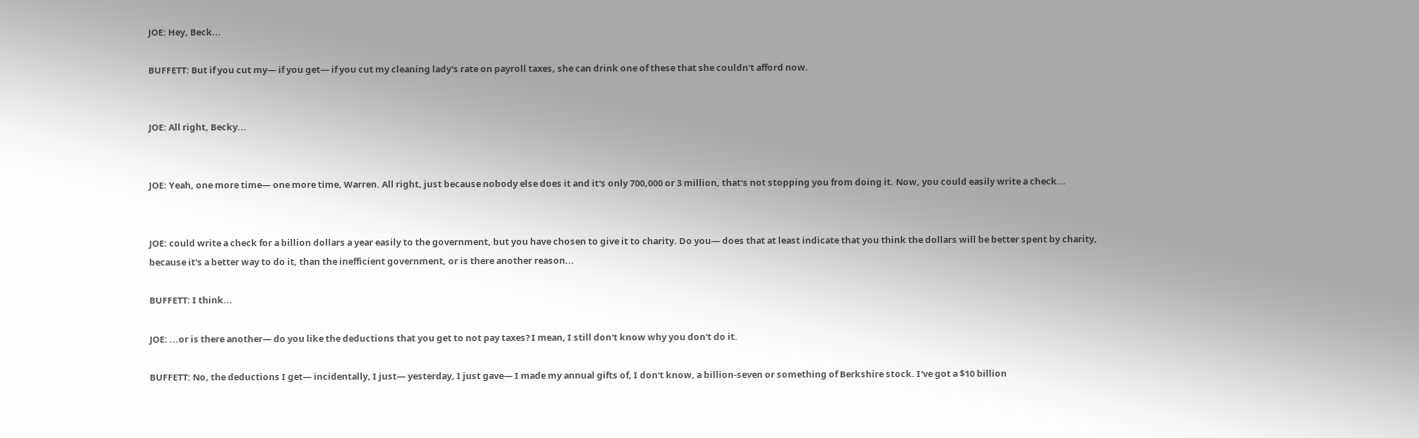JOE: Hey, Beck...

BUFFETT: But if you cut my— if you get— if you cut my cleaning lady's rate on payroll taxes, she can drink one of these that she couldn't afford now.


JOE: All right, Becky...


JOE: Yeah, one more time— one more time, Warren. All right, just because nobody else does it and it's only 700,000 or 3 million, that's not stopping you from doing it. Now, you could easily write a check...


JOE: could write a check for a billion dollars a year easily to the government, but you have chosen to give it to charity. Do you— does that at least indicate that you think the dollars will be better spent by charity, because it's a better way to do it, than the inefficient government, or is there another reason...

BUFFETT: I think...

JOE: ...or is there another— do you like the deductions that you get to not pay taxes? I mean, I still don't know why you don't do it.

BUFFETT: No, the deductions I get— incidentally, I just— yesterday, I just gave— I made my annual gifts of, I don't know, a billion-seven or something of Berkshire stock. I've got a $10 billion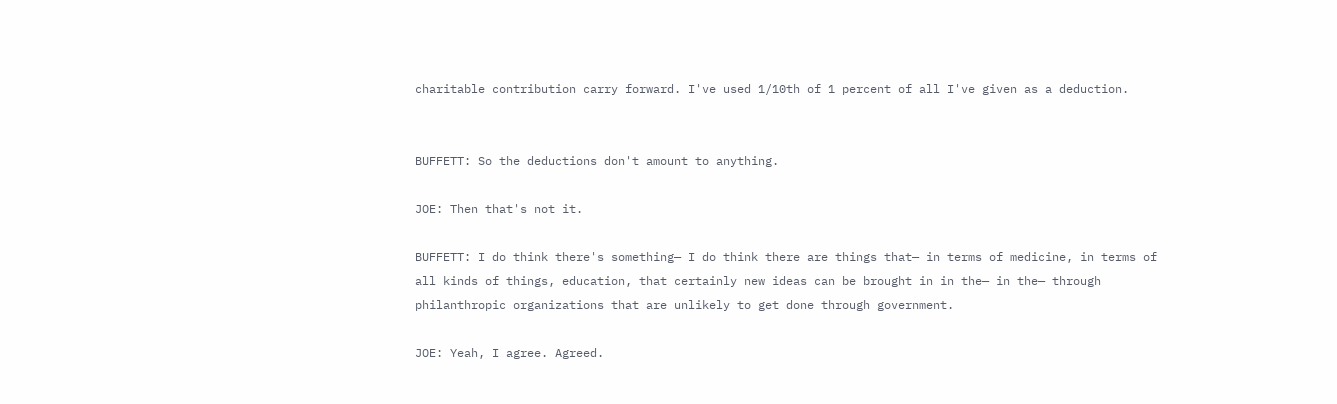charitable contribution carry forward. I've used 1/10th of 1 percent of all I've given as a deduction.


BUFFETT: So the deductions don't amount to anything.

JOE: Then that's not it.

BUFFETT: I do think there's something— I do think there are things that— in terms of medicine, in terms of all kinds of things, education, that certainly new ideas can be brought in in the— in the— through philanthropic organizations that are unlikely to get done through government.

JOE: Yeah, I agree. Agreed.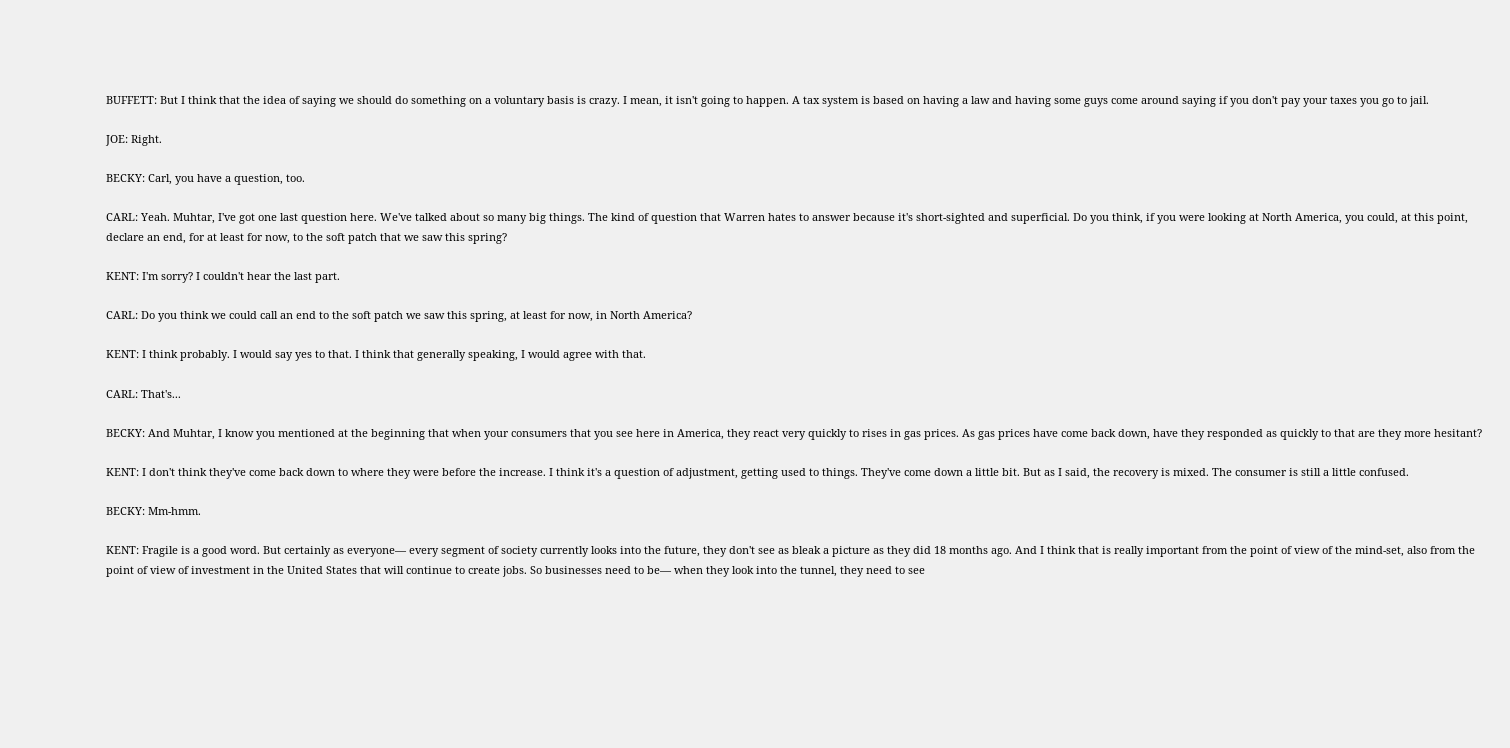BUFFETT: But I think that the idea of saying we should do something on a voluntary basis is crazy. I mean, it isn't going to happen. A tax system is based on having a law and having some guys come around saying if you don't pay your taxes you go to jail.

JOE: Right.

BECKY: Carl, you have a question, too.

CARL: Yeah. Muhtar, I've got one last question here. We've talked about so many big things. The kind of question that Warren hates to answer because it's short-sighted and superficial. Do you think, if you were looking at North America, you could, at this point, declare an end, for at least for now, to the soft patch that we saw this spring?

KENT: I'm sorry? I couldn't hear the last part.

CARL: Do you think we could call an end to the soft patch we saw this spring, at least for now, in North America?

KENT: I think probably. I would say yes to that. I think that generally speaking, I would agree with that.

CARL: That's...

BECKY: And Muhtar, I know you mentioned at the beginning that when your consumers that you see here in America, they react very quickly to rises in gas prices. As gas prices have come back down, have they responded as quickly to that are they more hesitant?

KENT: I don't think they've come back down to where they were before the increase. I think it's a question of adjustment, getting used to things. They've come down a little bit. But as I said, the recovery is mixed. The consumer is still a little confused.

BECKY: Mm-hmm.

KENT: Fragile is a good word. But certainly as everyone— every segment of society currently looks into the future, they don't see as bleak a picture as they did 18 months ago. And I think that is really important from the point of view of the mind-set, also from the point of view of investment in the United States that will continue to create jobs. So businesses need to be— when they look into the tunnel, they need to see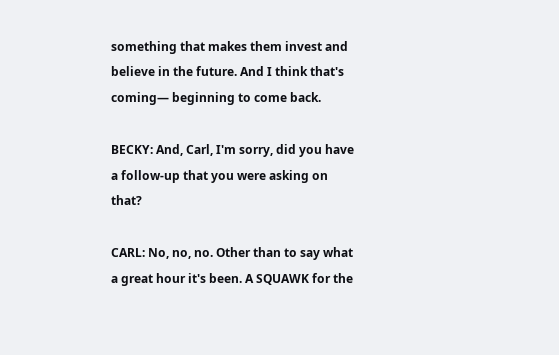something that makes them invest and believe in the future. And I think that's coming— beginning to come back.

BECKY: And, Carl, I'm sorry, did you have a follow-up that you were asking on that?

CARL: No, no, no. Other than to say what a great hour it's been. A SQUAWK for the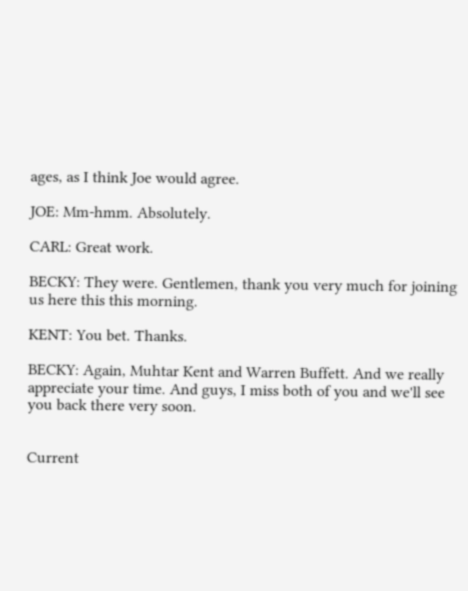ages, as I think Joe would agree.

JOE: Mm-hmm. Absolutely.

CARL: Great work.

BECKY: They were. Gentlemen, thank you very much for joining us here this this morning.

KENT: You bet. Thanks.

BECKY: Again, Muhtar Kent and Warren Buffett. And we really appreciate your time. And guys, I miss both of you and we'll see you back there very soon.


Current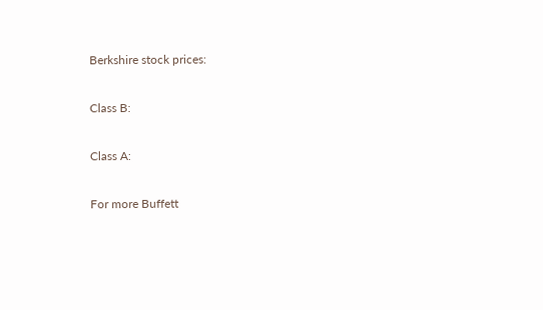Berkshire stock prices:

Class B:

Class A:

For more Buffett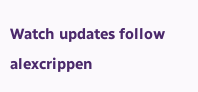Watch updates follow alexcrippen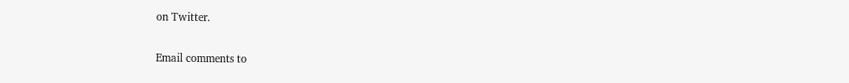on Twitter.

Email comments to